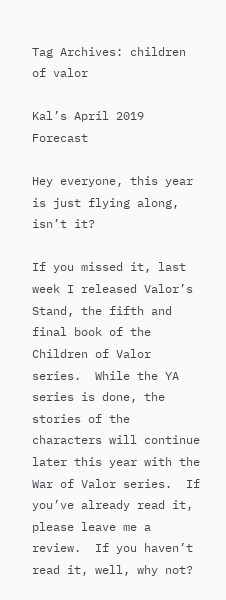Tag Archives: children of valor

Kal’s April 2019 Forecast

Hey everyone, this year is just flying along, isn’t it?

If you missed it, last week I released Valor’s Stand, the fifth and final book of the Children of Valor series.  While the YA series is done, the stories of the characters will continue later this year with the War of Valor series.  If you’ve already read it, please leave me a review.  If you haven’t read it, well, why not?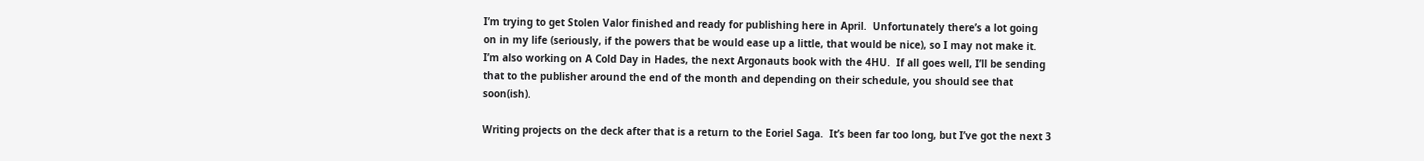I’m trying to get Stolen Valor finished and ready for publishing here in April.  Unfortunately there’s a lot going on in my life (seriously, if the powers that be would ease up a little, that would be nice), so I may not make it.  I’m also working on A Cold Day in Hades, the next Argonauts book with the 4HU.  If all goes well, I’ll be sending that to the publisher around the end of the month and depending on their schedule, you should see that soon(ish).

Writing projects on the deck after that is a return to the Eoriel Saga.  It’s been far too long, but I’ve got the next 3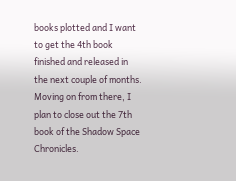books plotted and I want to get the 4th book finished and released in the next couple of months.  Moving on from there, I plan to close out the 7th book of the Shadow Space Chronicles.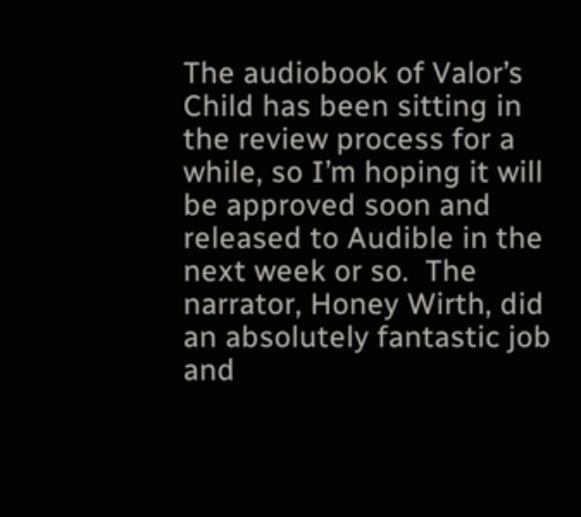The audiobook of Valor’s Child has been sitting in the review process for a while, so I’m hoping it will be approved soon and released to Audible in the next week or so.  The narrator, Honey Wirth, did an absolutely fantastic job and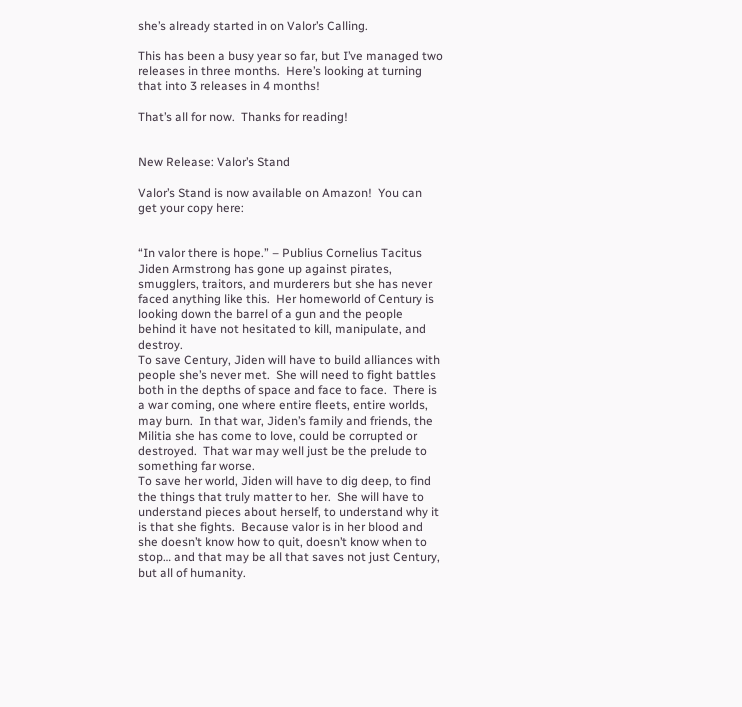she’s already started in on Valor’s Calling.

This has been a busy year so far, but I’ve managed two releases in three months.  Here’s looking at turning that into 3 releases in 4 months!

That’s all for now.  Thanks for reading!


New Release: Valor’s Stand

Valor’s Stand is now available on Amazon!  You can get your copy here:


“In valor there is hope.” – Publius Cornelius Tacitus
Jiden Armstrong has gone up against pirates, smugglers, traitors, and murderers but she has never faced anything like this.  Her homeworld of Century is looking down the barrel of a gun and the people behind it have not hesitated to kill, manipulate, and destroy.
To save Century, Jiden will have to build alliances with people she’s never met.  She will need to fight battles both in the depths of space and face to face.  There is a war coming, one where entire fleets, entire worlds,  may burn.  In that war, Jiden’s family and friends, the Militia she has come to love, could be corrupted or destroyed.  That war may well just be the prelude to something far worse.
To save her world, Jiden will have to dig deep, to find the things that truly matter to her.  She will have to understand pieces about herself, to understand why it is that she fights.  Because valor is in her blood and she doesn’t know how to quit, doesn’t know when to stop… and that may be all that saves not just Century, but all of humanity.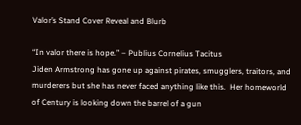Valor’s Stand Cover Reveal and Blurb

“In valor there is hope.” – Publius Cornelius Tacitus
Jiden Armstrong has gone up against pirates, smugglers, traitors, and murderers but she has never faced anything like this.  Her homeworld of Century is looking down the barrel of a gun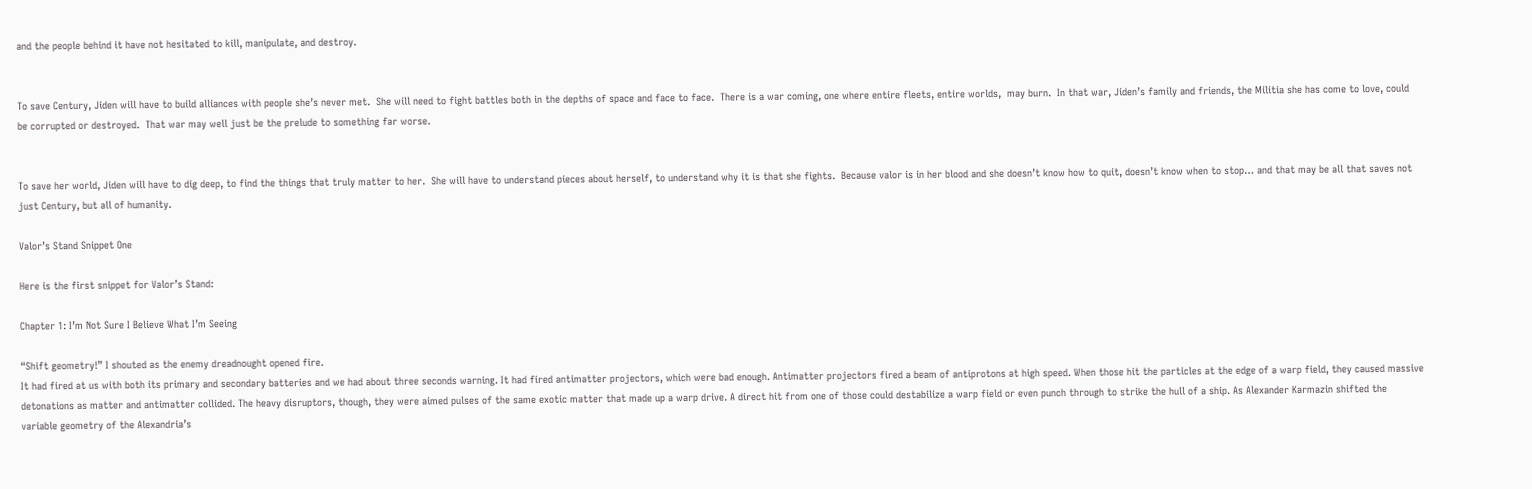and the people behind it have not hesitated to kill, manipulate, and destroy.


To save Century, Jiden will have to build alliances with people she’s never met.  She will need to fight battles both in the depths of space and face to face.  There is a war coming, one where entire fleets, entire worlds,  may burn.  In that war, Jiden’s family and friends, the Militia she has come to love, could be corrupted or destroyed.  That war may well just be the prelude to something far worse.


To save her world, Jiden will have to dig deep, to find the things that truly matter to her.  She will have to understand pieces about herself, to understand why it is that she fights.  Because valor is in her blood and she doesn’t know how to quit, doesn’t know when to stop… and that may be all that saves not just Century, but all of humanity.

Valor’s Stand Snippet One

Here is the first snippet for Valor’s Stand:

Chapter 1: I’m Not Sure I Believe What I’m Seeing

“Shift geometry!” I shouted as the enemy dreadnought opened fire.
It had fired at us with both its primary and secondary batteries and we had about three seconds warning. It had fired antimatter projectors, which were bad enough. Antimatter projectors fired a beam of antiprotons at high speed. When those hit the particles at the edge of a warp field, they caused massive detonations as matter and antimatter collided. The heavy disruptors, though, they were aimed pulses of the same exotic matter that made up a warp drive. A direct hit from one of those could destabilize a warp field or even punch through to strike the hull of a ship. As Alexander Karmazin shifted the variable geometry of the Alexandria’s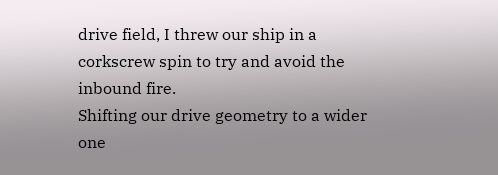drive field, I threw our ship in a corkscrew spin to try and avoid the inbound fire.
Shifting our drive geometry to a wider one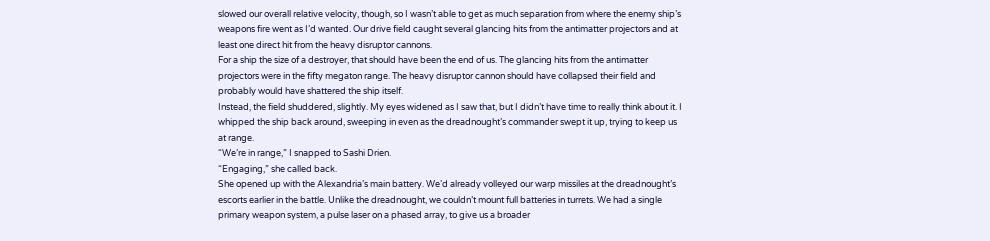slowed our overall relative velocity, though, so I wasn’t able to get as much separation from where the enemy ship’s weapons fire went as I’d wanted. Our drive field caught several glancing hits from the antimatter projectors and at least one direct hit from the heavy disruptor cannons.
For a ship the size of a destroyer, that should have been the end of us. The glancing hits from the antimatter projectors were in the fifty megaton range. The heavy disruptor cannon should have collapsed their field and probably would have shattered the ship itself.
Instead, the field shuddered, slightly. My eyes widened as I saw that, but I didn’t have time to really think about it. I whipped the ship back around, sweeping in even as the dreadnought’s commander swept it up, trying to keep us at range.
“We’re in range,” I snapped to Sashi Drien.
“Engaging,” she called back.
She opened up with the Alexandria’s main battery. We’d already volleyed our warp missiles at the dreadnought’s escorts earlier in the battle. Unlike the dreadnought, we couldn’t mount full batteries in turrets. We had a single primary weapon system, a pulse laser on a phased array, to give us a broader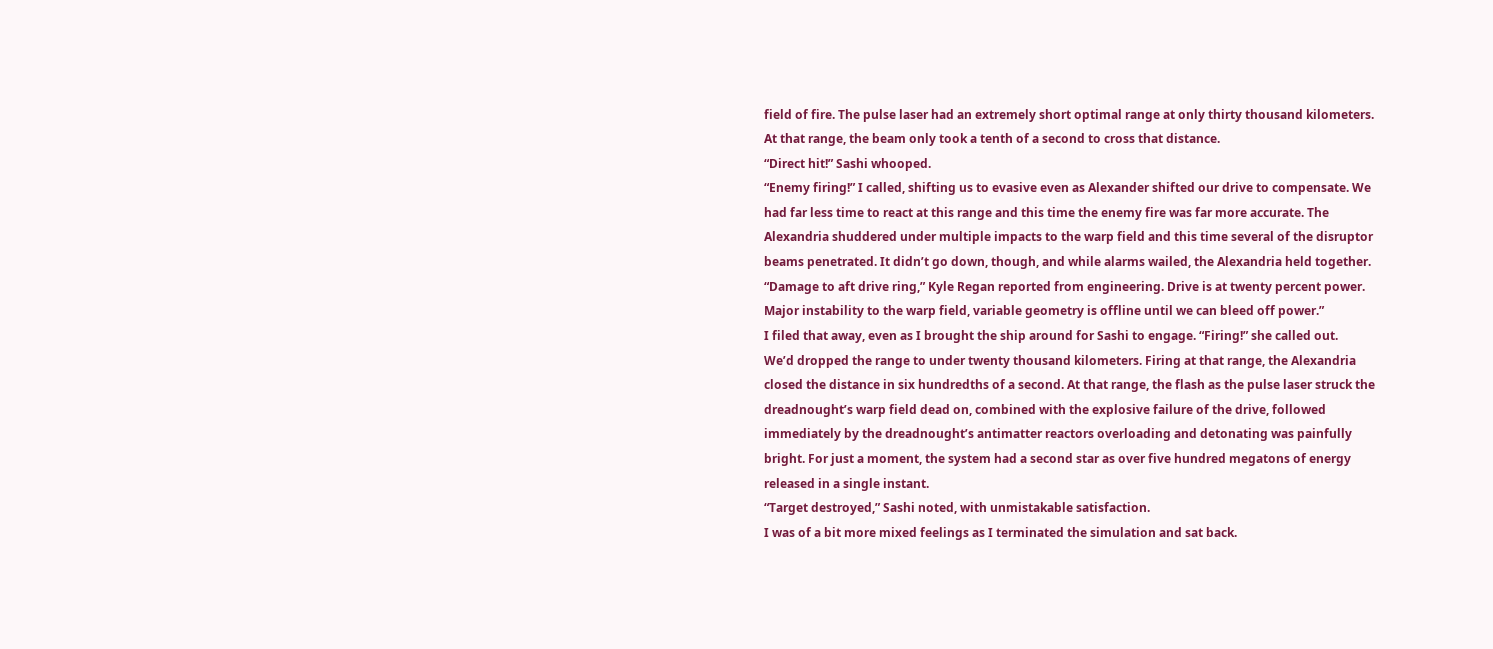field of fire. The pulse laser had an extremely short optimal range at only thirty thousand kilometers. At that range, the beam only took a tenth of a second to cross that distance.
“Direct hit!” Sashi whooped.
“Enemy firing!” I called, shifting us to evasive even as Alexander shifted our drive to compensate. We had far less time to react at this range and this time the enemy fire was far more accurate. The Alexandria shuddered under multiple impacts to the warp field and this time several of the disruptor beams penetrated. It didn’t go down, though, and while alarms wailed, the Alexandria held together.
“Damage to aft drive ring,” Kyle Regan reported from engineering. Drive is at twenty percent power. Major instability to the warp field, variable geometry is offline until we can bleed off power.”
I filed that away, even as I brought the ship around for Sashi to engage. “Firing!” she called out.
We’d dropped the range to under twenty thousand kilometers. Firing at that range, the Alexandria closed the distance in six hundredths of a second. At that range, the flash as the pulse laser struck the dreadnought’s warp field dead on, combined with the explosive failure of the drive, followed immediately by the dreadnought’s antimatter reactors overloading and detonating was painfully bright. For just a moment, the system had a second star as over five hundred megatons of energy released in a single instant.
“Target destroyed,” Sashi noted, with unmistakable satisfaction.
I was of a bit more mixed feelings as I terminated the simulation and sat back.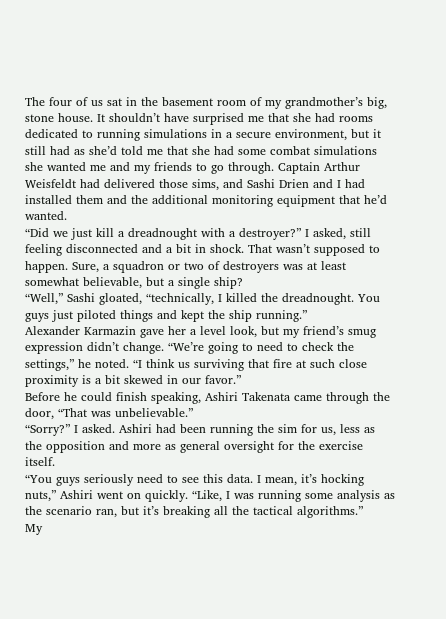The four of us sat in the basement room of my grandmother’s big, stone house. It shouldn’t have surprised me that she had rooms dedicated to running simulations in a secure environment, but it still had as she’d told me that she had some combat simulations she wanted me and my friends to go through. Captain Arthur Weisfeldt had delivered those sims, and Sashi Drien and I had installed them and the additional monitoring equipment that he’d wanted.
“Did we just kill a dreadnought with a destroyer?” I asked, still feeling disconnected and a bit in shock. That wasn’t supposed to happen. Sure, a squadron or two of destroyers was at least somewhat believable, but a single ship?
“Well,” Sashi gloated, “technically, I killed the dreadnought. You guys just piloted things and kept the ship running.”
Alexander Karmazin gave her a level look, but my friend’s smug expression didn’t change. “We’re going to need to check the settings,” he noted. “I think us surviving that fire at such close proximity is a bit skewed in our favor.”
Before he could finish speaking, Ashiri Takenata came through the door, “That was unbelievable.”
“Sorry?” I asked. Ashiri had been running the sim for us, less as the opposition and more as general oversight for the exercise itself.
“You guys seriously need to see this data. I mean, it’s hocking nuts,” Ashiri went on quickly. “Like, I was running some analysis as the scenario ran, but it’s breaking all the tactical algorithms.”
My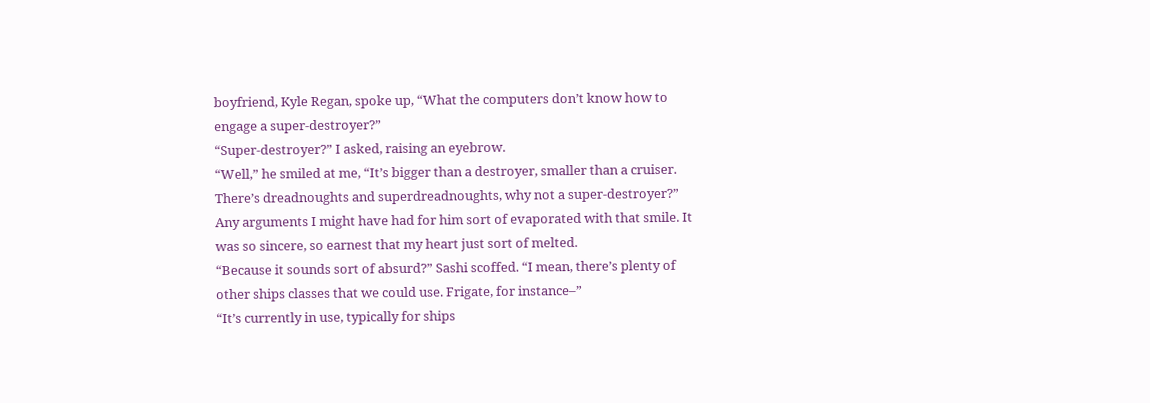boyfriend, Kyle Regan, spoke up, “What the computers don’t know how to engage a super-destroyer?”
“Super-destroyer?” I asked, raising an eyebrow.
“Well,” he smiled at me, “It’s bigger than a destroyer, smaller than a cruiser. There’s dreadnoughts and superdreadnoughts, why not a super-destroyer?” Any arguments I might have had for him sort of evaporated with that smile. It was so sincere, so earnest that my heart just sort of melted.
“Because it sounds sort of absurd?” Sashi scoffed. “I mean, there’s plenty of other ships classes that we could use. Frigate, for instance–”
“It’s currently in use, typically for ships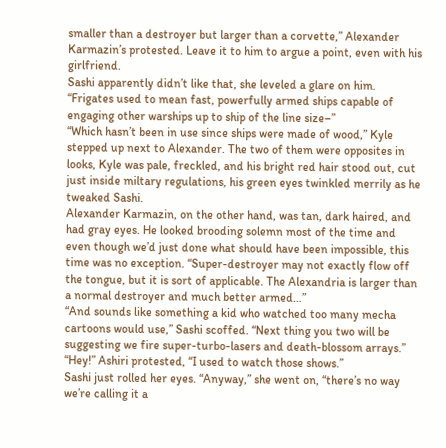smaller than a destroyer but larger than a corvette,” Alexander Karmazin’s protested. Leave it to him to argue a point, even with his girlfriend.
Sashi apparently didn’t like that, she leveled a glare on him. “Frigates used to mean fast, powerfully armed ships capable of engaging other warships up to ship of the line size–”
“Which hasn’t been in use since ships were made of wood,” Kyle stepped up next to Alexander. The two of them were opposites in looks, Kyle was pale, freckled, and his bright red hair stood out, cut just inside miltary regulations, his green eyes twinkled merrily as he tweaked Sashi.
Alexander Karmazin, on the other hand, was tan, dark haired, and had gray eyes. He looked brooding solemn most of the time and even though we’d just done what should have been impossible, this time was no exception. “Super-destroyer may not exactly flow off the tongue, but it is sort of applicable. The Alexandria is larger than a normal destroyer and much better armed…”
“And sounds like something a kid who watched too many mecha cartoons would use,” Sashi scoffed. “Next thing you two will be suggesting we fire super-turbo-lasers and death-blossom arrays.”
“Hey!” Ashiri protested, “I used to watch those shows.”
Sashi just rolled her eyes. “Anyway,” she went on, “there’s no way we’re calling it a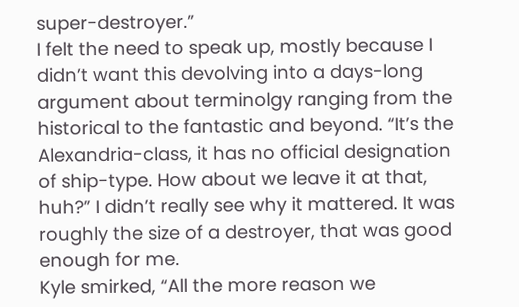super-destroyer.”
I felt the need to speak up, mostly because I didn’t want this devolving into a days-long argument about terminolgy ranging from the historical to the fantastic and beyond. “It’s the Alexandria-class, it has no official designation of ship-type. How about we leave it at that, huh?” I didn’t really see why it mattered. It was roughly the size of a destroyer, that was good enough for me.
Kyle smirked, “All the more reason we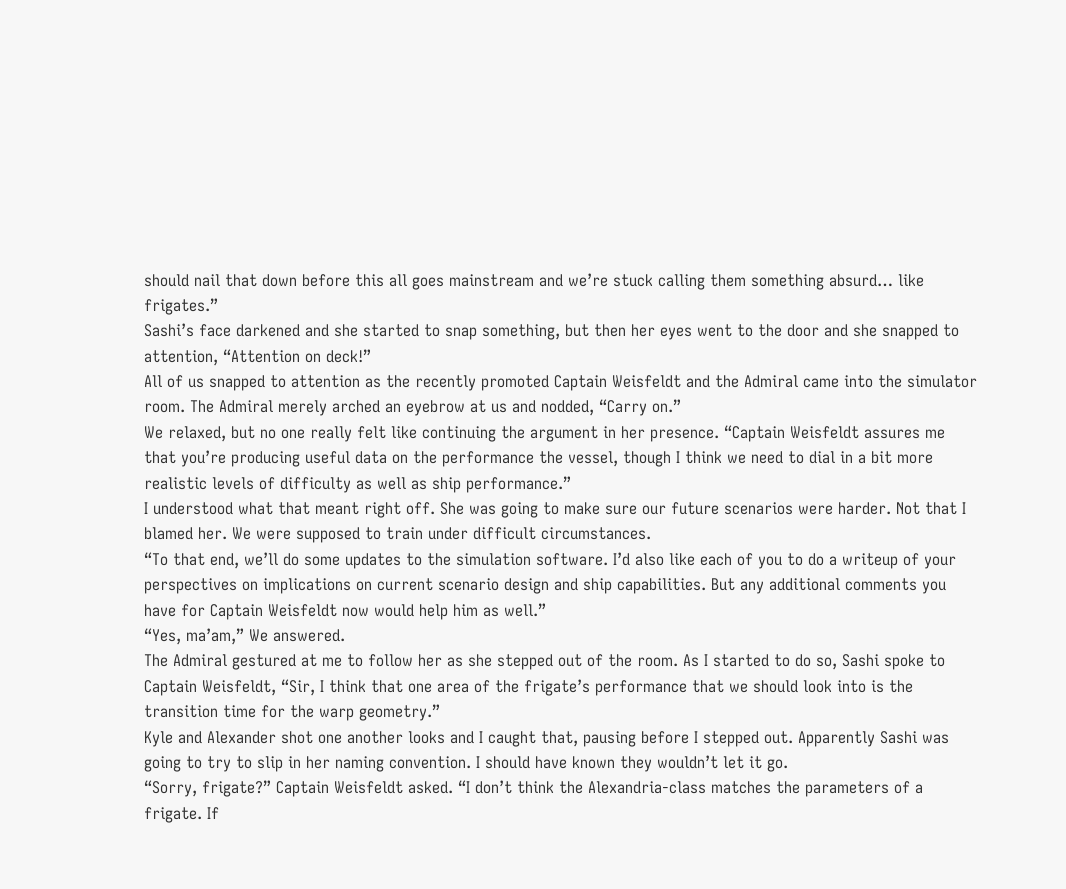should nail that down before this all goes mainstream and we’re stuck calling them something absurd… like frigates.”
Sashi’s face darkened and she started to snap something, but then her eyes went to the door and she snapped to attention, “Attention on deck!”
All of us snapped to attention as the recently promoted Captain Weisfeldt and the Admiral came into the simulator room. The Admiral merely arched an eyebrow at us and nodded, “Carry on.”
We relaxed, but no one really felt like continuing the argument in her presence. “Captain Weisfeldt assures me that you’re producing useful data on the performance the vessel, though I think we need to dial in a bit more realistic levels of difficulty as well as ship performance.”
I understood what that meant right off. She was going to make sure our future scenarios were harder. Not that I blamed her. We were supposed to train under difficult circumstances.
“To that end, we’ll do some updates to the simulation software. I’d also like each of you to do a writeup of your perspectives on implications on current scenario design and ship capabilities. But any additional comments you have for Captain Weisfeldt now would help him as well.”
“Yes, ma’am,” We answered.
The Admiral gestured at me to follow her as she stepped out of the room. As I started to do so, Sashi spoke to Captain Weisfeldt, “Sir, I think that one area of the frigate’s performance that we should look into is the transition time for the warp geometry.”
Kyle and Alexander shot one another looks and I caught that, pausing before I stepped out. Apparently Sashi was going to try to slip in her naming convention. I should have known they wouldn’t let it go.
“Sorry, frigate?” Captain Weisfeldt asked. “I don’t think the Alexandria-class matches the parameters of a frigate. If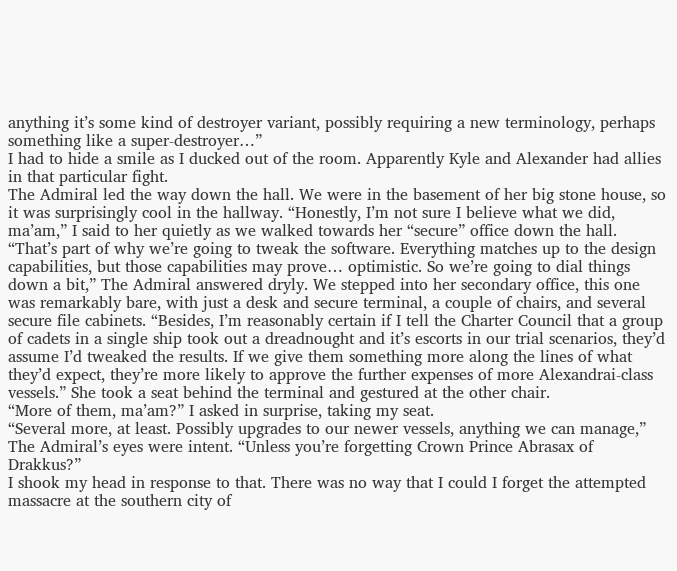anything it’s some kind of destroyer variant, possibly requiring a new terminology, perhaps something like a super-destroyer…”
I had to hide a smile as I ducked out of the room. Apparently Kyle and Alexander had allies in that particular fight.
The Admiral led the way down the hall. We were in the basement of her big stone house, so it was surprisingly cool in the hallway. “Honestly, I’m not sure I believe what we did, ma’am,” I said to her quietly as we walked towards her “secure” office down the hall.
“That’s part of why we’re going to tweak the software. Everything matches up to the design capabilities, but those capabilities may prove… optimistic. So we’re going to dial things down a bit,” The Admiral answered dryly. We stepped into her secondary office, this one was remarkably bare, with just a desk and secure terminal, a couple of chairs, and several secure file cabinets. “Besides, I’m reasonably certain if I tell the Charter Council that a group of cadets in a single ship took out a dreadnought and it’s escorts in our trial scenarios, they’d assume I’d tweaked the results. If we give them something more along the lines of what they’d expect, they’re more likely to approve the further expenses of more Alexandrai-class vessels.” She took a seat behind the terminal and gestured at the other chair.
“More of them, ma’am?” I asked in surprise, taking my seat.
“Several more, at least. Possibly upgrades to our newer vessels, anything we can manage,” The Admiral’s eyes were intent. “Unless you’re forgetting Crown Prince Abrasax of Drakkus?”
I shook my head in response to that. There was no way that I could I forget the attempted massacre at the southern city of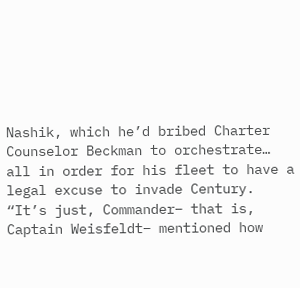Nashik, which he’d bribed Charter Counselor Beckman to orchestrate… all in order for his fleet to have a legal excuse to invade Century. “It’s just, Commander– that is, Captain Weisfeldt– mentioned how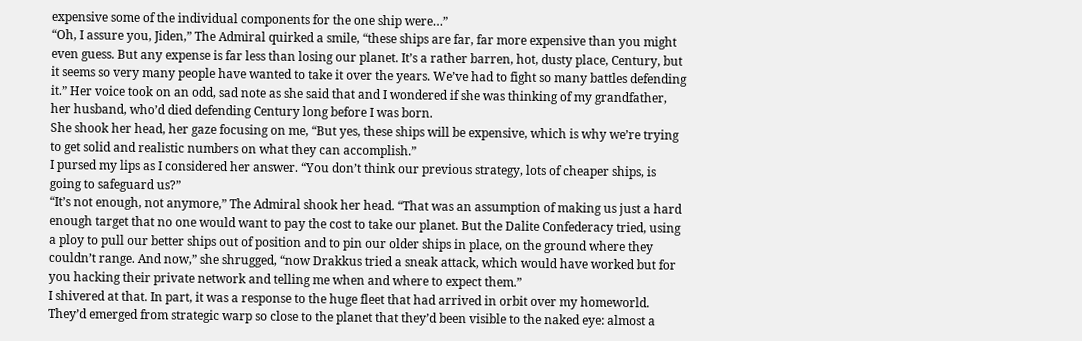expensive some of the individual components for the one ship were…”
“Oh, I assure you, Jiden,” The Admiral quirked a smile, “these ships are far, far more expensive than you might even guess. But any expense is far less than losing our planet. It’s a rather barren, hot, dusty place, Century, but it seems so very many people have wanted to take it over the years. We’ve had to fight so many battles defending it.” Her voice took on an odd, sad note as she said that and I wondered if she was thinking of my grandfather, her husband, who’d died defending Century long before I was born.
She shook her head, her gaze focusing on me, “But yes, these ships will be expensive, which is why we’re trying to get solid and realistic numbers on what they can accomplish.”
I pursed my lips as I considered her answer. “You don’t think our previous strategy, lots of cheaper ships, is going to safeguard us?”
“It’s not enough, not anymore,” The Admiral shook her head. “That was an assumption of making us just a hard enough target that no one would want to pay the cost to take our planet. But the Dalite Confederacy tried, using a ploy to pull our better ships out of position and to pin our older ships in place, on the ground where they couldn’t range. And now,” she shrugged, “now Drakkus tried a sneak attack, which would have worked but for you hacking their private network and telling me when and where to expect them.”
I shivered at that. In part, it was a response to the huge fleet that had arrived in orbit over my homeworld. They’d emerged from strategic warp so close to the planet that they’d been visible to the naked eye: almost a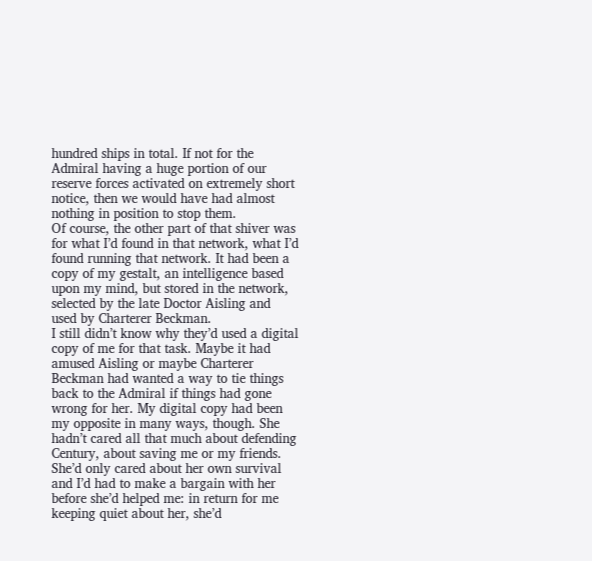hundred ships in total. If not for the Admiral having a huge portion of our reserve forces activated on extremely short notice, then we would have had almost nothing in position to stop them.
Of course, the other part of that shiver was for what I’d found in that network, what I’d found running that network. It had been a copy of my gestalt, an intelligence based upon my mind, but stored in the network, selected by the late Doctor Aisling and used by Charterer Beckman.
I still didn’t know why they’d used a digital copy of me for that task. Maybe it had amused Aisling or maybe Charterer Beckman had wanted a way to tie things back to the Admiral if things had gone wrong for her. My digital copy had been my opposite in many ways, though. She hadn’t cared all that much about defending Century, about saving me or my friends. She’d only cared about her own survival and I’d had to make a bargain with her before she’d helped me: in return for me keeping quiet about her, she’d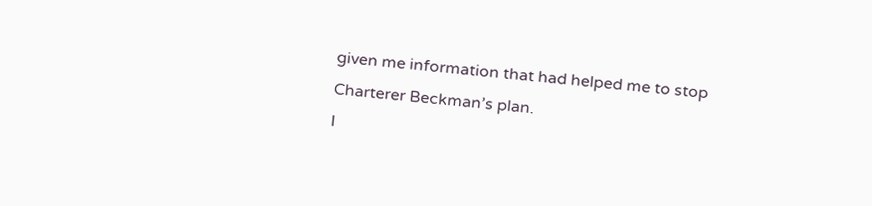given me information that had helped me to stop Charterer Beckman’s plan.
I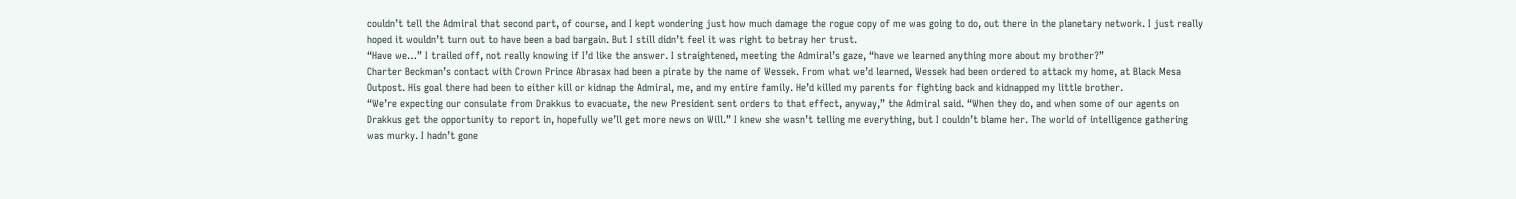couldn’t tell the Admiral that second part, of course, and I kept wondering just how much damage the rogue copy of me was going to do, out there in the planetary network. I just really hoped it wouldn’t turn out to have been a bad bargain. But I still didn’t feel it was right to betray her trust.
“Have we…” I trailed off, not really knowing if I’d like the answer. I straightened, meeting the Admiral’s gaze, “have we learned anything more about my brother?”
Charter Beckman’s contact with Crown Prince Abrasax had been a pirate by the name of Wessek. From what we’d learned, Wessek had been ordered to attack my home, at Black Mesa Outpost. His goal there had been to either kill or kidnap the Admiral, me, and my entire family. He’d killed my parents for fighting back and kidnapped my little brother.
“We’re expecting our consulate from Drakkus to evacuate, the new President sent orders to that effect, anyway,” the Admiral said. “When they do, and when some of our agents on Drakkus get the opportunity to report in, hopefully we’ll get more news on Will.” I knew she wasn’t telling me everything, but I couldn’t blame her. The world of intelligence gathering was murky. I hadn’t gone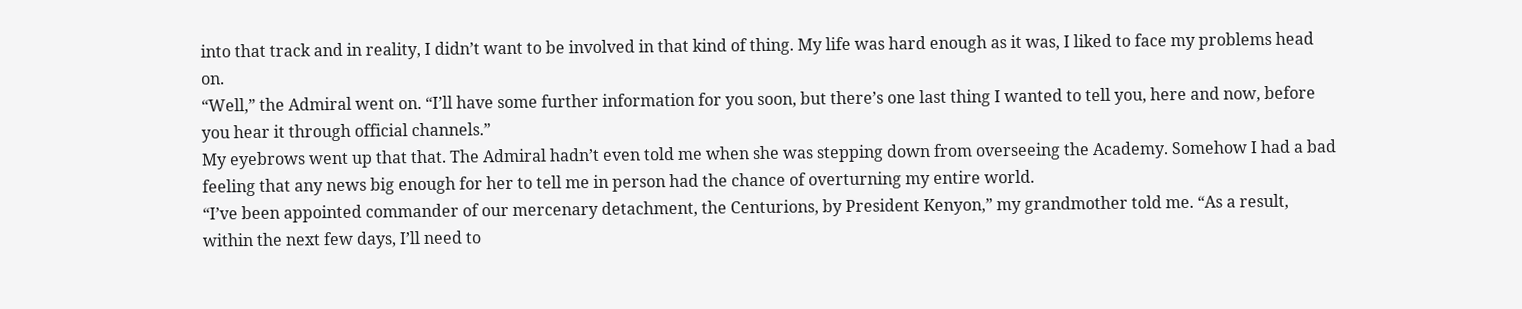into that track and in reality, I didn’t want to be involved in that kind of thing. My life was hard enough as it was, I liked to face my problems head on.
“Well,” the Admiral went on. “I’ll have some further information for you soon, but there’s one last thing I wanted to tell you, here and now, before you hear it through official channels.”
My eyebrows went up that that. The Admiral hadn’t even told me when she was stepping down from overseeing the Academy. Somehow I had a bad feeling that any news big enough for her to tell me in person had the chance of overturning my entire world.
“I’ve been appointed commander of our mercenary detachment, the Centurions, by President Kenyon,” my grandmother told me. “As a result, within the next few days, I’ll need to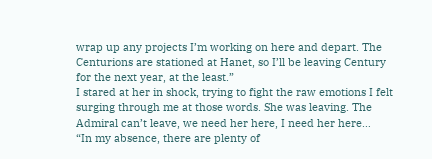wrap up any projects I’m working on here and depart. The Centurions are stationed at Hanet, so I’ll be leaving Century for the next year, at the least.”
I stared at her in shock, trying to fight the raw emotions I felt surging through me at those words. She was leaving. The Admiral can’t leave, we need her here, I need her here…
“In my absence, there are plenty of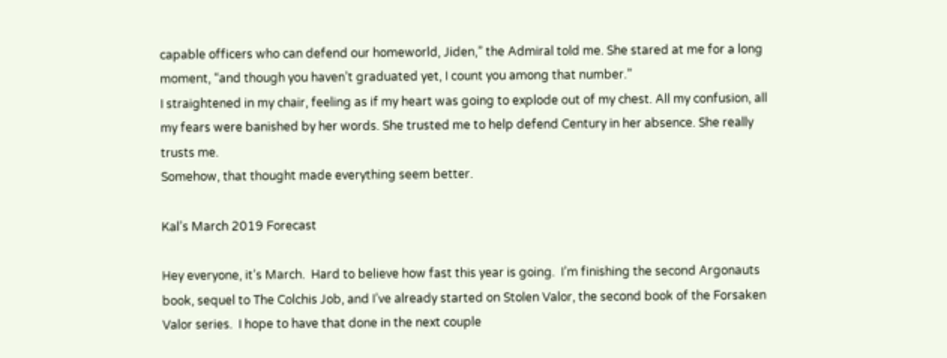capable officers who can defend our homeworld, Jiden,” the Admiral told me. She stared at me for a long moment, “and though you haven’t graduated yet, I count you among that number.”
I straightened in my chair, feeling as if my heart was going to explode out of my chest. All my confusion, all my fears were banished by her words. She trusted me to help defend Century in her absence. She really trusts me.
Somehow, that thought made everything seem better.

Kal’s March 2019 Forecast

Hey everyone, it’s March.  Hard to believe how fast this year is going.  I’m finishing the second Argonauts book, sequel to The Colchis Job, and I’ve already started on Stolen Valor, the second book of the Forsaken Valor series.  I hope to have that done in the next couple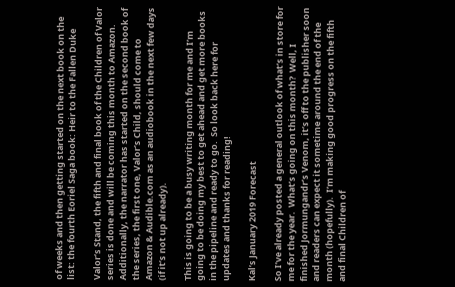of weeks and then getting started on the next book on the list: the fourth Eoriel Saga book: Heir to the Fallen Duke

Valor’s Stand, the fifth and final book of the Children of Valor series is done and will be coming this month to Amazon.  Additionally, the narrator has started on the second book of the series, the first one, Valor’s Child, should come to Amazon & Audible.com as an audiobook in the next few days (if it’s not up already).

This is going to be a busy writing month for me and I’m going to be doing my best to get ahead and get more books in the pipeline and ready to go.  So look back here for updates and thanks for reading!

Kal’s January 2019 Forecast

So I’ve already posted a general outlook of what’s in store for me for the year.  What’s going on this month?  Well, I finished Jormungandr’s Venom, it’s off to the publisher soon and readers can expect it sometime around the end of the month (hopefully).  I’m making good progress on the fifth and final Children of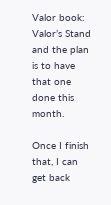Valor book: Valor’s Stand  and the plan is to have that one done this month.

Once I finish that, I can get back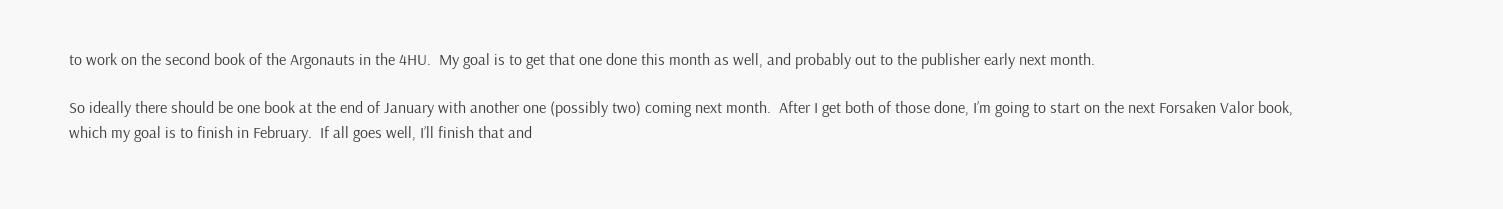to work on the second book of the Argonauts in the 4HU.  My goal is to get that one done this month as well, and probably out to the publisher early next month.

So ideally there should be one book at the end of January with another one (possibly two) coming next month.  After I get both of those done, I’m going to start on the next Forsaken Valor book, which my goal is to finish in February.  If all goes well, I’ll finish that and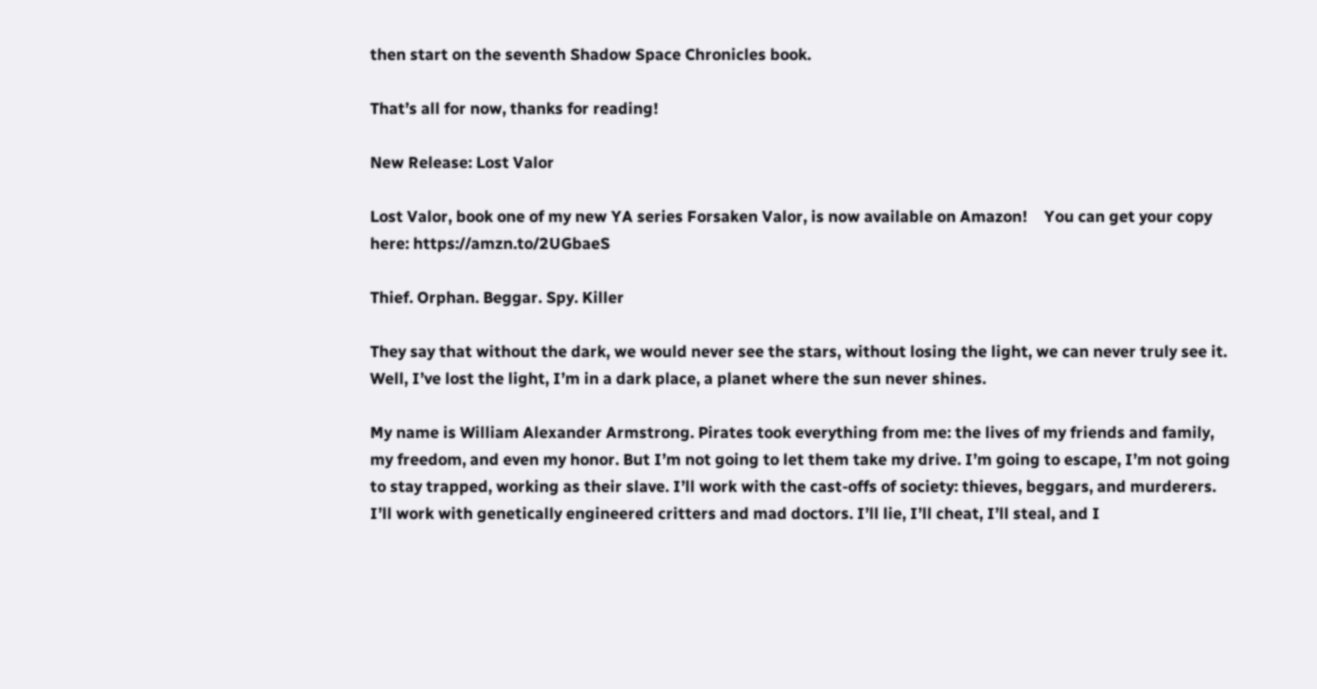then start on the seventh Shadow Space Chronicles book.

That’s all for now, thanks for reading!

New Release: Lost Valor

Lost Valor, book one of my new YA series Forsaken Valor, is now available on Amazon!    You can get your copy here: https://amzn.to/2UGbaeS

Thief. Orphan. Beggar. Spy. Killer

They say that without the dark, we would never see the stars, without losing the light, we can never truly see it. Well, I’ve lost the light, I’m in a dark place, a planet where the sun never shines.

My name is William Alexander Armstrong. Pirates took everything from me: the lives of my friends and family, my freedom, and even my honor. But I’m not going to let them take my drive. I’m going to escape, I’m not going to stay trapped, working as their slave. I’ll work with the cast-offs of society: thieves, beggars, and murderers. I’ll work with genetically engineered critters and mad doctors. I’ll lie, I’ll cheat, I’ll steal, and I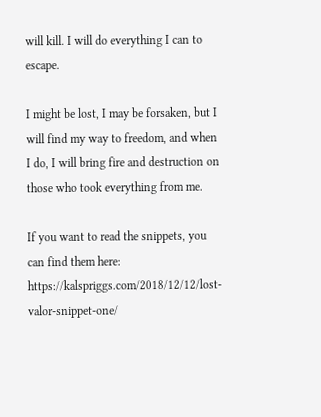will kill. I will do everything I can to escape.

I might be lost, I may be forsaken, but I will find my way to freedom, and when I do, I will bring fire and destruction on those who took everything from me.

If you want to read the snippets, you can find them here:  https://kalspriggs.com/2018/12/12/lost-valor-snippet-one/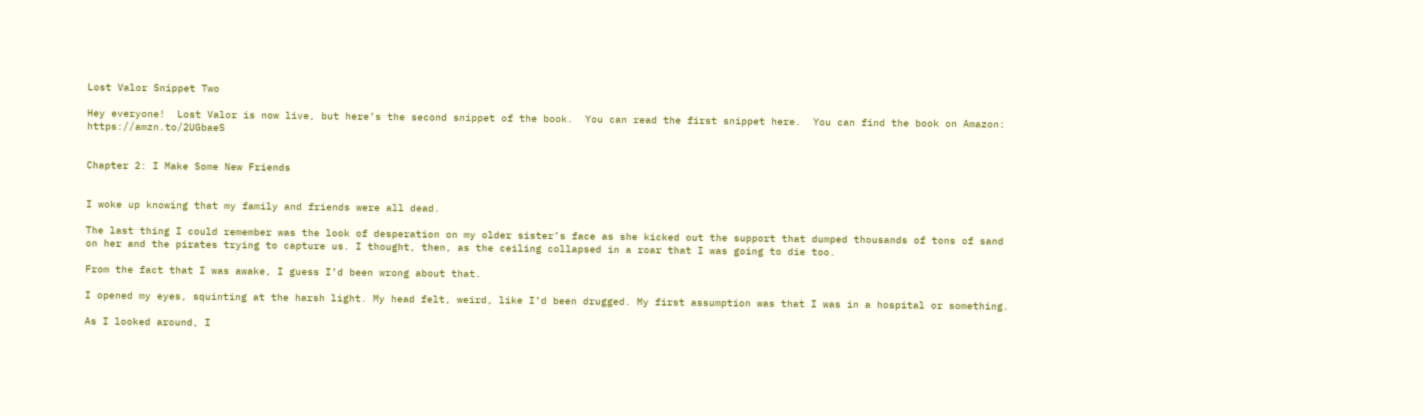Lost Valor Snippet Two

Hey everyone!  Lost Valor is now live, but here’s the second snippet of the book.  You can read the first snippet here.  You can find the book on Amazon:   https://amzn.to/2UGbaeS


Chapter 2: I Make Some New Friends


I woke up knowing that my family and friends were all dead.

The last thing I could remember was the look of desperation on my older sister’s face as she kicked out the support that dumped thousands of tons of sand on her and the pirates trying to capture us. I thought, then, as the ceiling collapsed in a roar that I was going to die too.

From the fact that I was awake, I guess I’d been wrong about that.

I opened my eyes, squinting at the harsh light. My head felt, weird, like I’d been drugged. My first assumption was that I was in a hospital or something.

As I looked around, I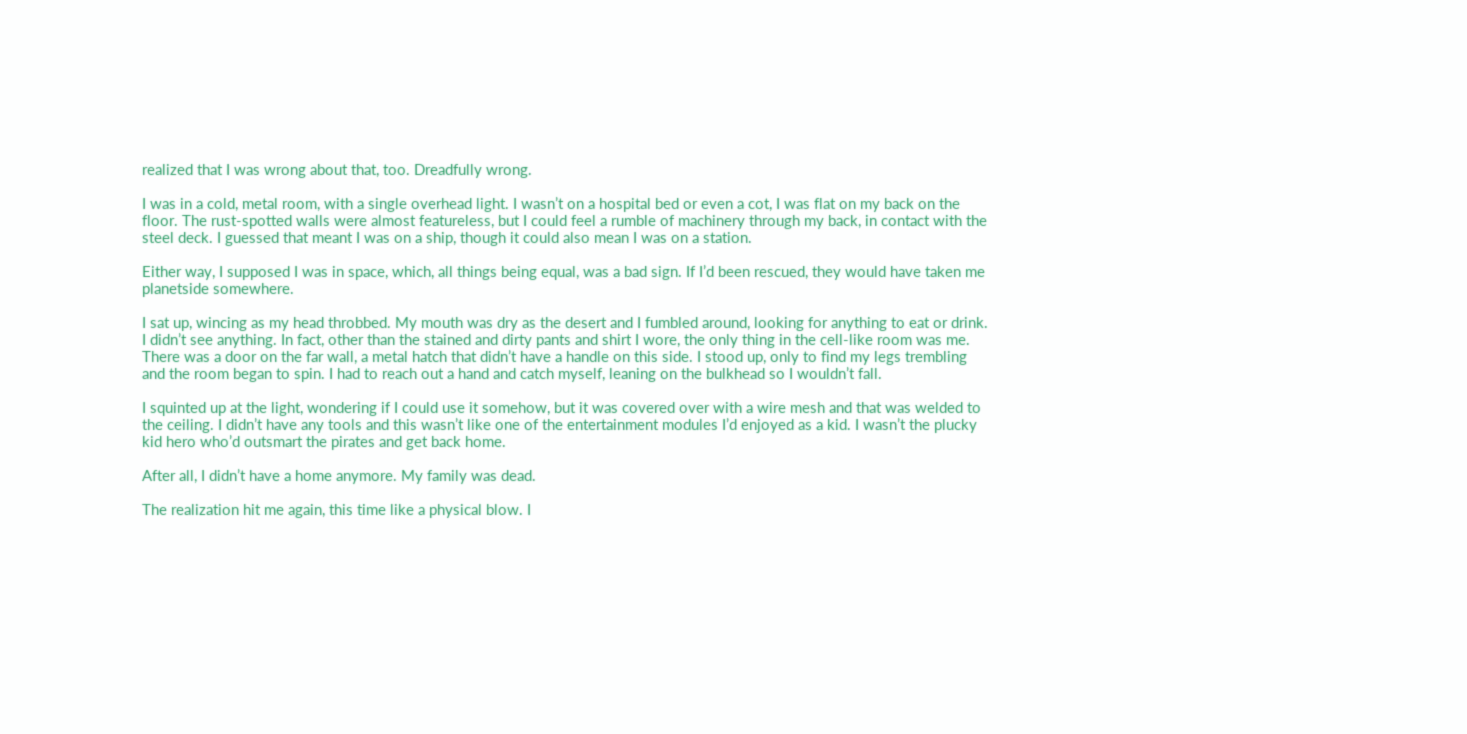realized that I was wrong about that, too. Dreadfully wrong.

I was in a cold, metal room, with a single overhead light. I wasn’t on a hospital bed or even a cot, I was flat on my back on the floor. The rust-spotted walls were almost featureless, but I could feel a rumble of machinery through my back, in contact with the steel deck. I guessed that meant I was on a ship, though it could also mean I was on a station.

Either way, I supposed I was in space, which, all things being equal, was a bad sign. If I’d been rescued, they would have taken me planetside somewhere.

I sat up, wincing as my head throbbed. My mouth was dry as the desert and I fumbled around, looking for anything to eat or drink. I didn’t see anything. In fact, other than the stained and dirty pants and shirt I wore, the only thing in the cell-like room was me. There was a door on the far wall, a metal hatch that didn’t have a handle on this side. I stood up, only to find my legs trembling and the room began to spin. I had to reach out a hand and catch myself, leaning on the bulkhead so I wouldn’t fall.

I squinted up at the light, wondering if I could use it somehow, but it was covered over with a wire mesh and that was welded to the ceiling. I didn’t have any tools and this wasn’t like one of the entertainment modules I’d enjoyed as a kid. I wasn’t the plucky kid hero who’d outsmart the pirates and get back home.

After all, I didn’t have a home anymore. My family was dead.

The realization hit me again, this time like a physical blow. I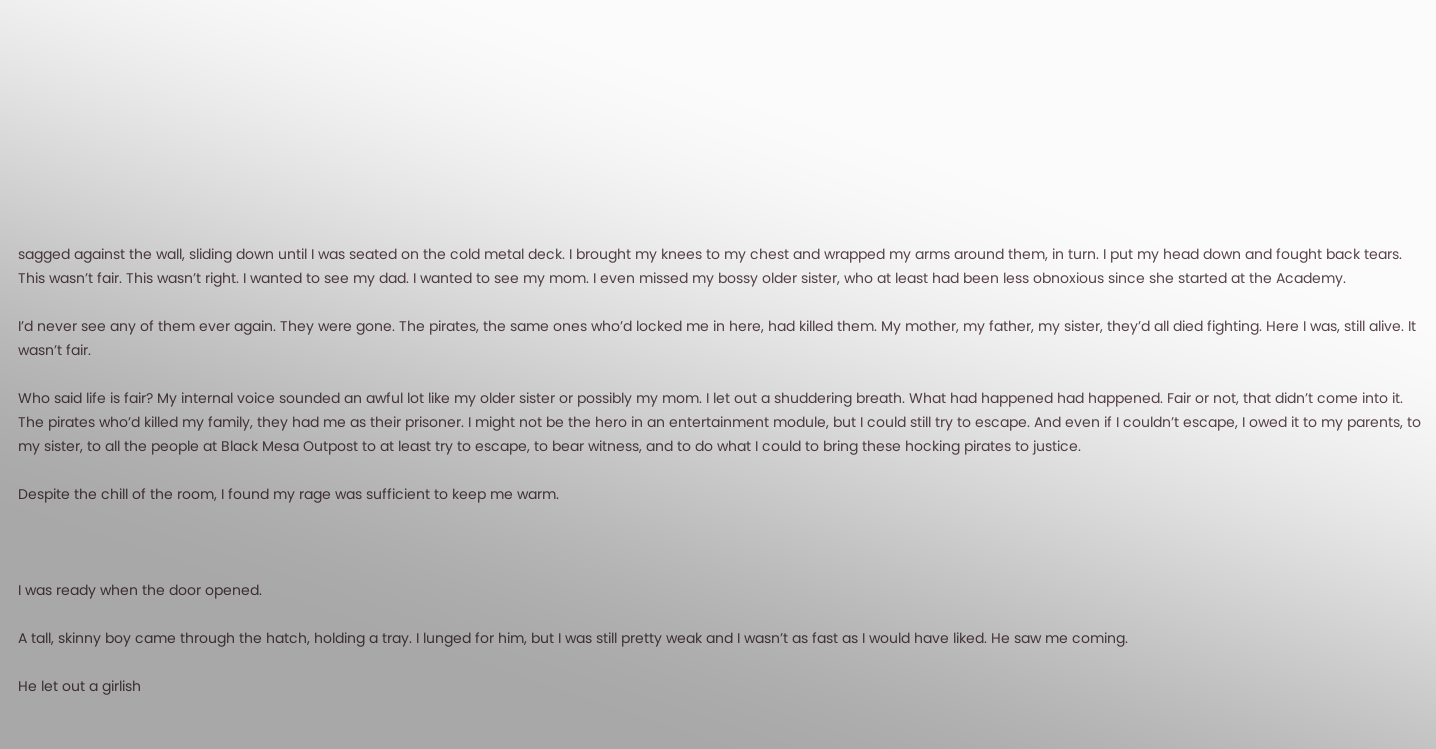sagged against the wall, sliding down until I was seated on the cold metal deck. I brought my knees to my chest and wrapped my arms around them, in turn. I put my head down and fought back tears. This wasn’t fair. This wasn’t right. I wanted to see my dad. I wanted to see my mom. I even missed my bossy older sister, who at least had been less obnoxious since she started at the Academy.

I’d never see any of them ever again. They were gone. The pirates, the same ones who’d locked me in here, had killed them. My mother, my father, my sister, they’d all died fighting. Here I was, still alive. It wasn’t fair.

Who said life is fair? My internal voice sounded an awful lot like my older sister or possibly my mom. I let out a shuddering breath. What had happened had happened. Fair or not, that didn’t come into it. The pirates who’d killed my family, they had me as their prisoner. I might not be the hero in an entertainment module, but I could still try to escape. And even if I couldn’t escape, I owed it to my parents, to my sister, to all the people at Black Mesa Outpost to at least try to escape, to bear witness, and to do what I could to bring these hocking pirates to justice.

Despite the chill of the room, I found my rage was sufficient to keep me warm.



I was ready when the door opened.

A tall, skinny boy came through the hatch, holding a tray. I lunged for him, but I was still pretty weak and I wasn’t as fast as I would have liked. He saw me coming.

He let out a girlish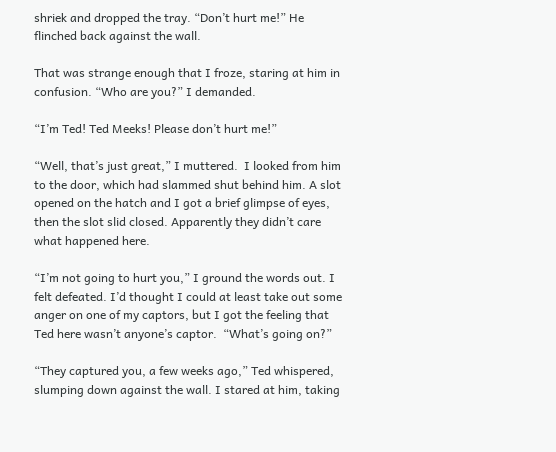shriek and dropped the tray. “Don’t hurt me!” He flinched back against the wall.

That was strange enough that I froze, staring at him in confusion. “Who are you?” I demanded.

“I’m Ted! Ted Meeks! Please don’t hurt me!”

“Well, that’s just great,” I muttered.  I looked from him to the door, which had slammed shut behind him. A slot opened on the hatch and I got a brief glimpse of eyes, then the slot slid closed. Apparently they didn’t care what happened here.

“I’m not going to hurt you,” I ground the words out. I felt defeated. I’d thought I could at least take out some anger on one of my captors, but I got the feeling that Ted here wasn’t anyone’s captor.  “What’s going on?”

“They captured you, a few weeks ago,” Ted whispered, slumping down against the wall. I stared at him, taking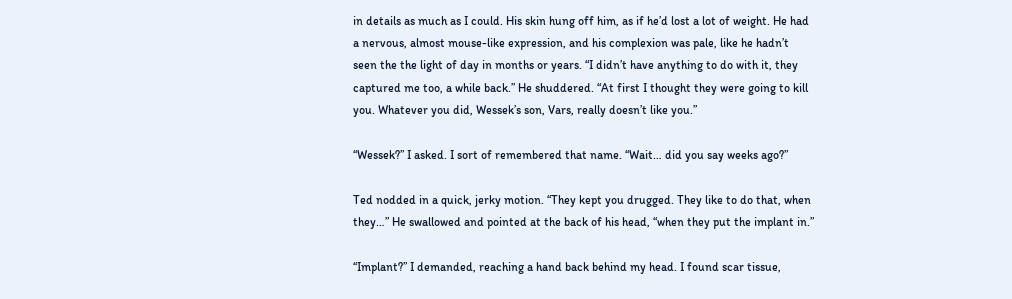in details as much as I could. His skin hung off him, as if he’d lost a lot of weight. He had a nervous, almost mouse-like expression, and his complexion was pale, like he hadn’t seen the the light of day in months or years. “I didn’t have anything to do with it, they captured me too, a while back.” He shuddered. “At first I thought they were going to kill you. Whatever you did, Wessek’s son, Vars, really doesn’t like you.”

“Wessek?” I asked. I sort of remembered that name. “Wait… did you say weeks ago?”

Ted nodded in a quick, jerky motion. “They kept you drugged. They like to do that, when they…” He swallowed and pointed at the back of his head, “when they put the implant in.”

“Implant?” I demanded, reaching a hand back behind my head. I found scar tissue,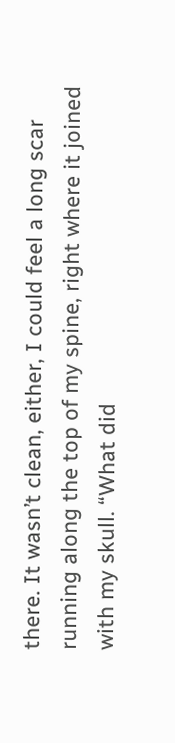there. It wasn’t clean, either, I could feel a long scar running along the top of my spine, right where it joined with my skull. “What did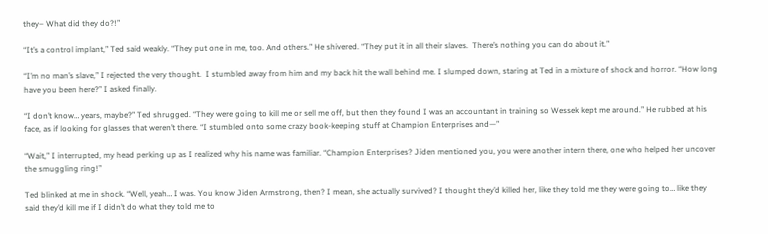they– What did they do?!”

“It’s a control implant,” Ted said weakly. “They put one in me, too. And others.” He shivered. “They put it in all their slaves.  There’s nothing you can do about it.”

“I’m no man’s slave,” I rejected the very thought.  I stumbled away from him and my back hit the wall behind me. I slumped down, staring at Ted in a mixture of shock and horror. “How long have you been here?” I asked finally.

“I don’t know… years, maybe?” Ted shrugged. “They were going to kill me or sell me off, but then they found I was an accountant in training so Wessek kept me around.” He rubbed at his face, as if looking for glasses that weren’t there. “I stumbled onto some crazy book-keeping stuff at Champion Enterprises and—”

“Wait,” I interrupted, my head perking up as I realized why his name was familiar. “Champion Enterprises? Jiden mentioned you, you were another intern there, one who helped her uncover the smuggling ring!”

Ted blinked at me in shock. “Well, yeah… I was. You know Jiden Armstrong, then? I mean, she actually survived? I thought they’d killed her, like they told me they were going to… like they said they’d kill me if I didn’t do what they told me to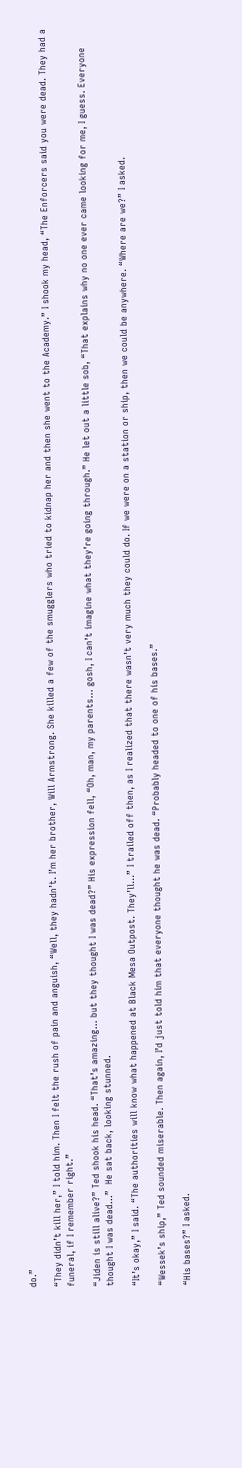do.”

“They didn’t kill her,” I told him. Then I felt the rush of pain and anguish, “Well, they hadn’t. I’m her brother, Will Armstrong. She killed a few of the smugglers who tried to kidnap her and then she went to the Academy.” I shook my head, “The Enforcers said you were dead. They had a funeral, if I remember right.”

“Jiden is still alive?” Ted shook his head. “That’s amazing… but they thought I was dead?” His expression fell, “Oh, man, my parents… gosh, I can’t imagine what they’re going through.” He let out a little sob, “That explains why no one ever came looking for me, I guess. Everyone thought I was dead…”  He sat back, looking stunned.

“It’s okay,” I said. “The authorities will know what happened at Black Mesa Outpost. They’ll…” I trailed off then, as I realized that there wasn’t very much they could do. If we were on a station or ship, then we could be anywhere. “Where are we?” I asked.

“Wessek’s ship,” Ted sounded miserable. Then again, I’d just told him that everyone thought he was dead. “Probably headed to one of his bases.”

“His bases?” I asked.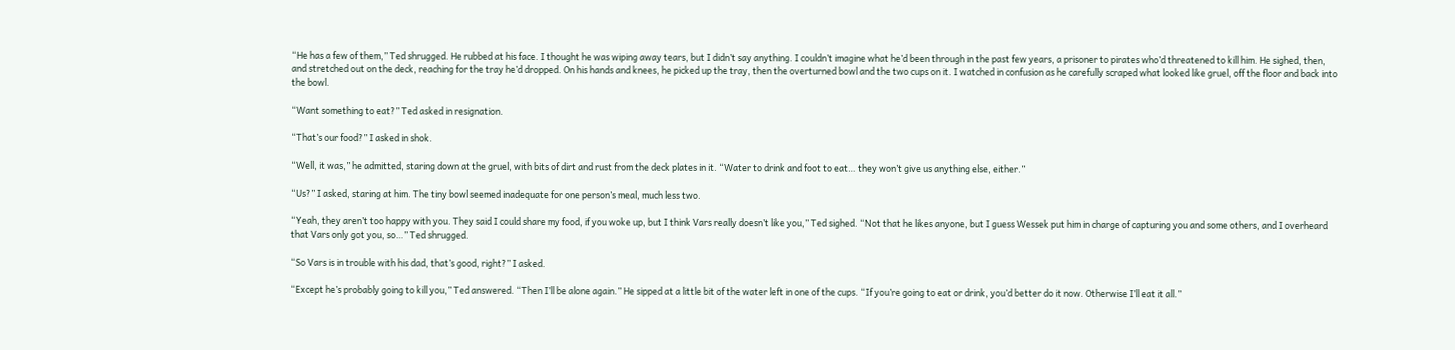“He has a few of them,” Ted shrugged. He rubbed at his face. I thought he was wiping away tears, but I didn’t say anything. I couldn’t imagine what he’d been through in the past few years, a prisoner to pirates who’d threatened to kill him. He sighed, then, and stretched out on the deck, reaching for the tray he’d dropped. On his hands and knees, he picked up the tray, then the overturned bowl and the two cups on it. I watched in confusion as he carefully scraped what looked like gruel, off the floor and back into the bowl.

“Want something to eat?” Ted asked in resignation.

“That’s our food?” I asked in shok.

“Well, it was,” he admitted, staring down at the gruel, with bits of dirt and rust from the deck plates in it. “Water to drink and foot to eat… they won’t give us anything else, either.”

“Us?” I asked, staring at him. The tiny bowl seemed inadequate for one person’s meal, much less two.

“Yeah, they aren’t too happy with you. They said I could share my food, if you woke up, but I think Vars really doesn’t like you,” Ted sighed. “Not that he likes anyone, but I guess Wessek put him in charge of capturing you and some others, and I overheard that Vars only got you, so…” Ted shrugged.

“So Vars is in trouble with his dad, that’s good, right?” I asked.

“Except he’s probably going to kill you,” Ted answered. “Then I’ll be alone again.” He sipped at a little bit of the water left in one of the cups. “If you’re going to eat or drink, you’d better do it now. Otherwise I’ll eat it all.”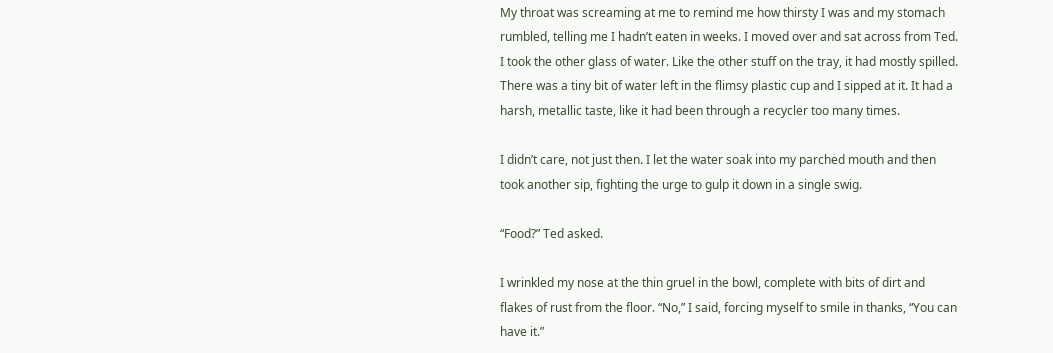My throat was screaming at me to remind me how thirsty I was and my stomach rumbled, telling me I hadn’t eaten in weeks. I moved over and sat across from Ted. I took the other glass of water. Like the other stuff on the tray, it had mostly spilled. There was a tiny bit of water left in the flimsy plastic cup and I sipped at it. It had a harsh, metallic taste, like it had been through a recycler too many times.

I didn’t care, not just then. I let the water soak into my parched mouth and then took another sip, fighting the urge to gulp it down in a single swig.

“Food?” Ted asked.

I wrinkled my nose at the thin gruel in the bowl, complete with bits of dirt and flakes of rust from the floor. “No,” I said, forcing myself to smile in thanks, “You can have it.”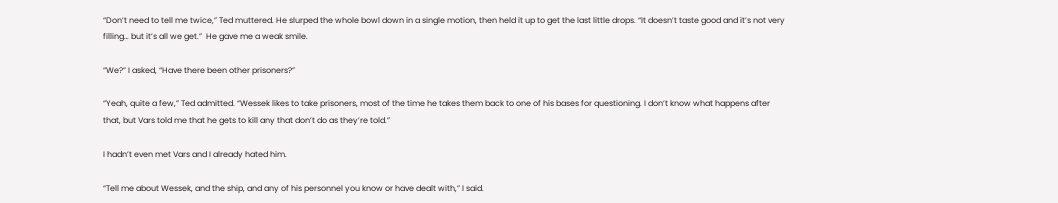“Don’t need to tell me twice,” Ted muttered. He slurped the whole bowl down in a single motion, then held it up to get the last little drops. “It doesn’t taste good and it’s not very filling… but it’s all we get.”  He gave me a weak smile.

“We?” I asked, “Have there been other prisoners?”

“Yeah, quite a few,” Ted admitted. “Wessek likes to take prisoners, most of the time he takes them back to one of his bases for questioning. I don’t know what happens after that, but Vars told me that he gets to kill any that don’t do as they’re told.”

I hadn’t even met Vars and I already hated him.

“Tell me about Wessek, and the ship, and any of his personnel you know or have dealt with,” I said.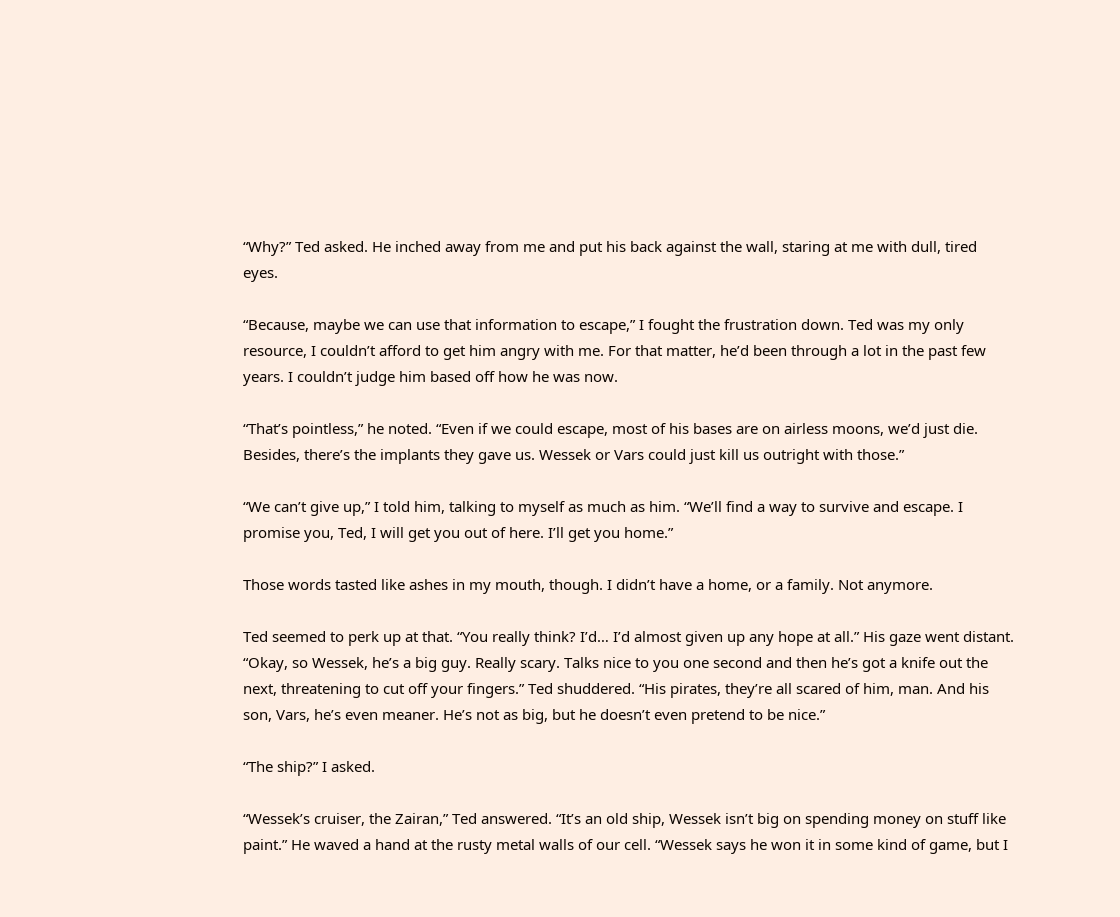“Why?” Ted asked. He inched away from me and put his back against the wall, staring at me with dull, tired eyes.

“Because, maybe we can use that information to escape,” I fought the frustration down. Ted was my only resource, I couldn’t afford to get him angry with me. For that matter, he’d been through a lot in the past few years. I couldn’t judge him based off how he was now.

“That’s pointless,” he noted. “Even if we could escape, most of his bases are on airless moons, we’d just die. Besides, there’s the implants they gave us. Wessek or Vars could just kill us outright with those.”

“We can’t give up,” I told him, talking to myself as much as him. “We’ll find a way to survive and escape. I promise you, Ted, I will get you out of here. I’ll get you home.”

Those words tasted like ashes in my mouth, though. I didn’t have a home, or a family. Not anymore.

Ted seemed to perk up at that. “You really think? I’d… I’d almost given up any hope at all.” His gaze went distant. “Okay, so Wessek, he’s a big guy. Really scary. Talks nice to you one second and then he’s got a knife out the next, threatening to cut off your fingers.” Ted shuddered. “His pirates, they’re all scared of him, man. And his son, Vars, he’s even meaner. He’s not as big, but he doesn’t even pretend to be nice.”

“The ship?” I asked.

“Wessek’s cruiser, the Zairan,” Ted answered. “It’s an old ship, Wessek isn’t big on spending money on stuff like paint.” He waved a hand at the rusty metal walls of our cell. “Wessek says he won it in some kind of game, but I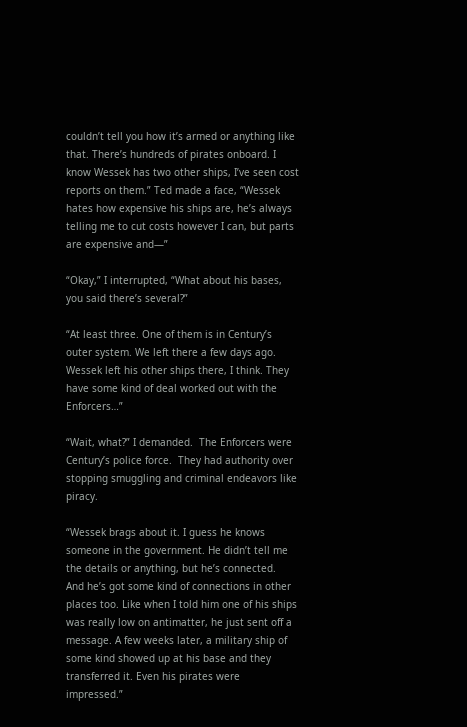couldn’t tell you how it’s armed or anything like that. There’s hundreds of pirates onboard. I know Wessek has two other ships, I’ve seen cost reports on them.” Ted made a face, “Wessek hates how expensive his ships are, he’s always telling me to cut costs however I can, but parts are expensive and—”

“Okay,” I interrupted, “What about his bases, you said there’s several?”

“At least three. One of them is in Century’s outer system. We left there a few days ago. Wessek left his other ships there, I think. They have some kind of deal worked out with the Enforcers…”

“Wait, what?” I demanded.  The Enforcers were Century’s police force.  They had authority over stopping smuggling and criminal endeavors like piracy.

“Wessek brags about it. I guess he knows someone in the government. He didn’t tell me the details or anything, but he’s connected.  And he’s got some kind of connections in other places too. Like when I told him one of his ships was really low on antimatter, he just sent off a message. A few weeks later, a military ship of some kind showed up at his base and they transferred it. Even his pirates were impressed.”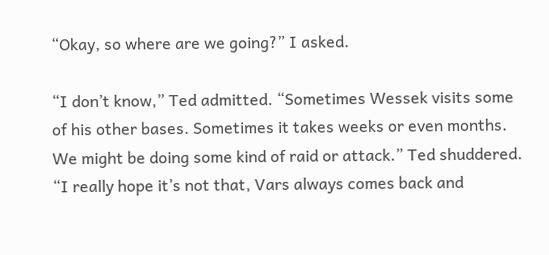“Okay, so where are we going?” I asked.

“I don’t know,” Ted admitted. “Sometimes Wessek visits some of his other bases. Sometimes it takes weeks or even months. We might be doing some kind of raid or attack.” Ted shuddered. “I really hope it’s not that, Vars always comes back and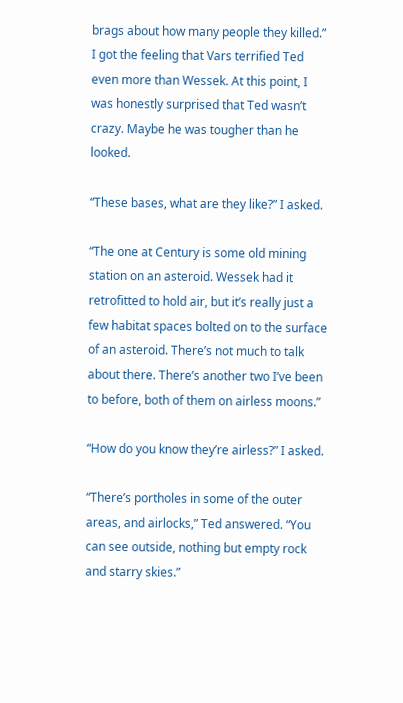brags about how many people they killed.” I got the feeling that Vars terrified Ted even more than Wessek. At this point, I was honestly surprised that Ted wasn’t crazy. Maybe he was tougher than he looked.

“These bases, what are they like?” I asked.

“The one at Century is some old mining station on an asteroid. Wessek had it retrofitted to hold air, but it’s really just a few habitat spaces bolted on to the surface of an asteroid. There’s not much to talk about there. There’s another two I’ve been to before, both of them on airless moons.”

“How do you know they’re airless?” I asked.

“There’s portholes in some of the outer areas, and airlocks,” Ted answered. “You can see outside, nothing but empty rock and starry skies.”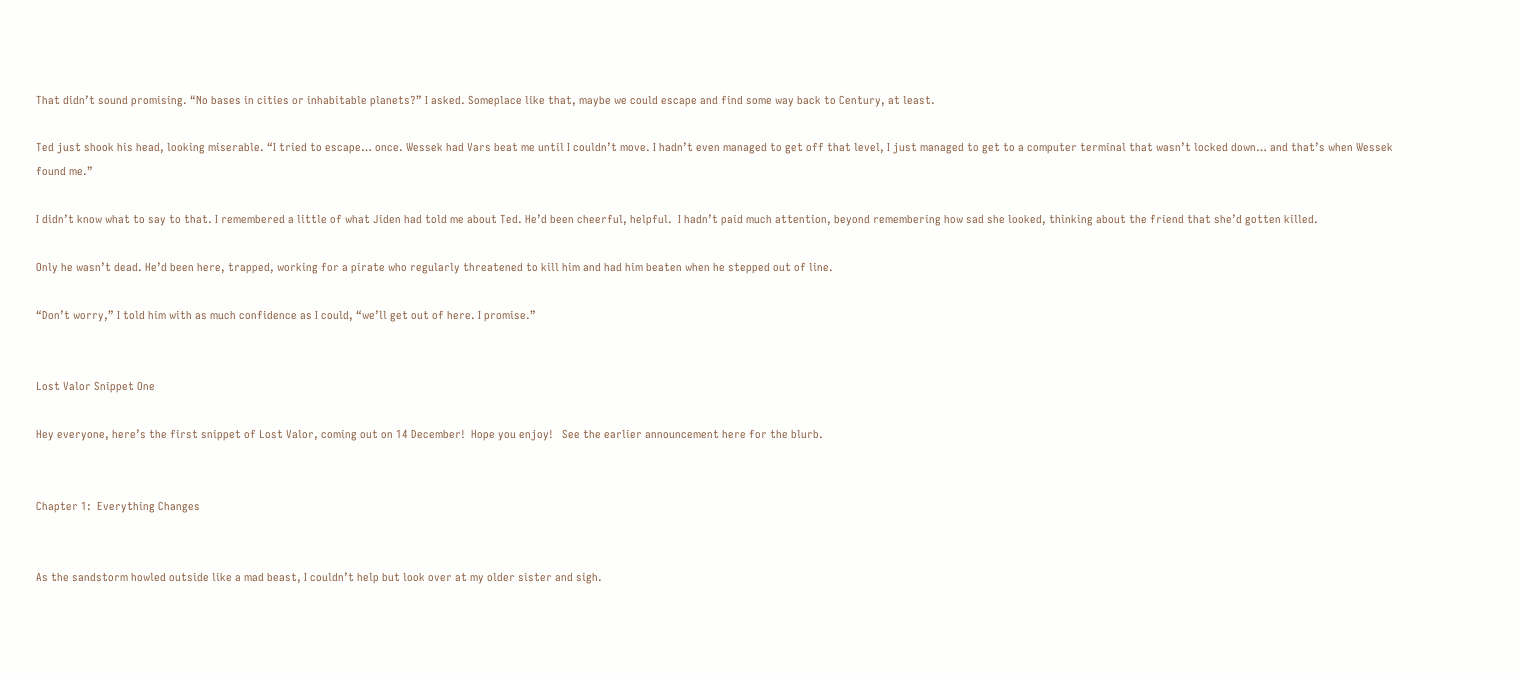That didn’t sound promising. “No bases in cities or inhabitable planets?” I asked. Someplace like that, maybe we could escape and find some way back to Century, at least.

Ted just shook his head, looking miserable. “I tried to escape… once. Wessek had Vars beat me until I couldn’t move. I hadn’t even managed to get off that level, I just managed to get to a computer terminal that wasn’t locked down… and that’s when Wessek found me.”

I didn’t know what to say to that. I remembered a little of what Jiden had told me about Ted. He’d been cheerful, helpful.  I hadn’t paid much attention, beyond remembering how sad she looked, thinking about the friend that she’d gotten killed.

Only he wasn’t dead. He’d been here, trapped, working for a pirate who regularly threatened to kill him and had him beaten when he stepped out of line.

“Don’t worry,” I told him with as much confidence as I could, “we’ll get out of here. I promise.”


Lost Valor Snippet One

Hey everyone, here’s the first snippet of Lost Valor, coming out on 14 December!  Hope you enjoy!   See the earlier announcement here for the blurb.


Chapter 1:  Everything Changes


As the sandstorm howled outside like a mad beast, I couldn’t help but look over at my older sister and sigh.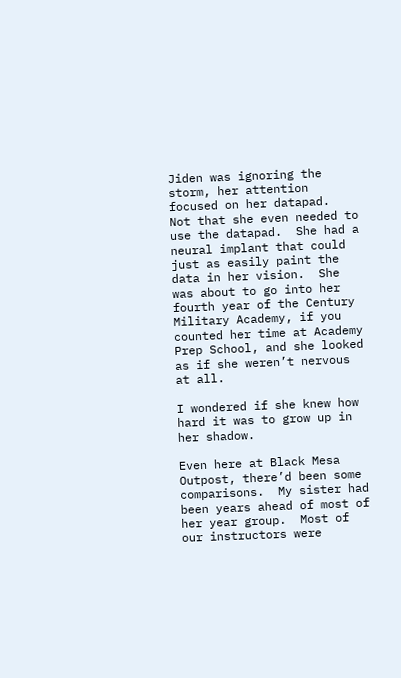Jiden was ignoring the storm, her attention focused on her datapad.  Not that she even needed to use the datapad.  She had a neural implant that could just as easily paint the data in her vision.  She was about to go into her fourth year of the Century Military Academy, if you counted her time at Academy Prep School, and she looked as if she weren’t nervous at all.

I wondered if she knew how hard it was to grow up in her shadow.

Even here at Black Mesa Outpost, there’d been some comparisons.  My sister had been years ahead of most of her year group.  Most of our instructors were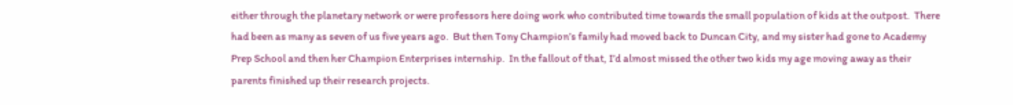either through the planetary network or were professors here doing work who contributed time towards the small population of kids at the outpost.  There had been as many as seven of us five years ago.  But then Tony Champion’s family had moved back to Duncan City, and my sister had gone to Academy Prep School and then her Champion Enterprises internship.  In the fallout of that, I’d almost missed the other two kids my age moving away as their parents finished up their research projects.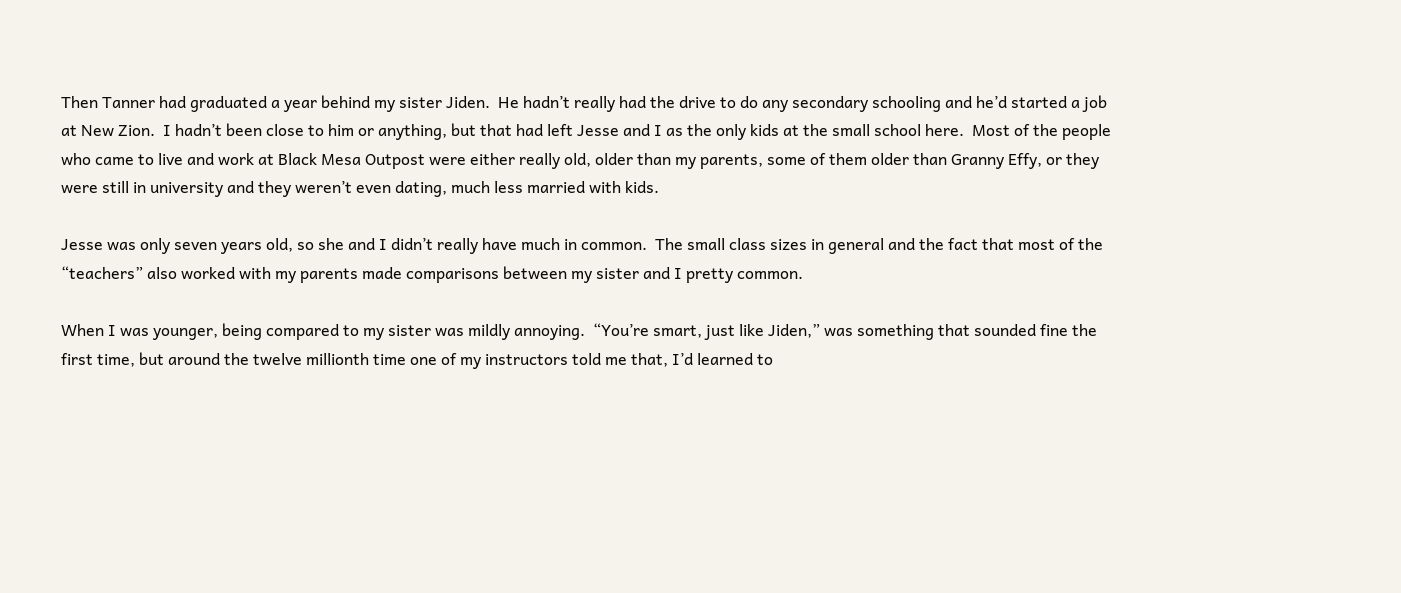Then Tanner had graduated a year behind my sister Jiden.  He hadn’t really had the drive to do any secondary schooling and he’d started a job at New Zion.  I hadn’t been close to him or anything, but that had left Jesse and I as the only kids at the small school here.  Most of the people who came to live and work at Black Mesa Outpost were either really old, older than my parents, some of them older than Granny Effy, or they were still in university and they weren’t even dating, much less married with kids.

Jesse was only seven years old, so she and I didn’t really have much in common.  The small class sizes in general and the fact that most of the “teachers” also worked with my parents made comparisons between my sister and I pretty common.

When I was younger, being compared to my sister was mildly annoying.  “You’re smart, just like Jiden,” was something that sounded fine the first time, but around the twelve millionth time one of my instructors told me that, I’d learned to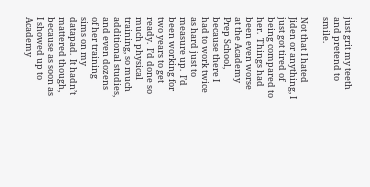just grit my teeth and pretend to smile.

Not that I hated Jiden or anything, I just got tired of being compared to her.  Things had been even worse at the Academy Prep School, because there I had to work twice as hard just to measure up.  I’d been working for two years to get ready.  I’d done so much physical training, so much additional studies, and even dozens of her training sims on my datapad.  It hadn’t mattered though, because as soon as I showed up to Academy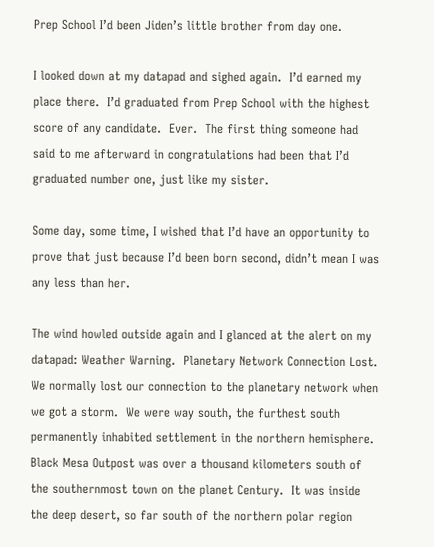Prep School I’d been Jiden’s little brother from day one.

I looked down at my datapad and sighed again.  I’d earned my place there.  I’d graduated from Prep School with the highest score of any candidate.  Ever.  The first thing someone had said to me afterward in congratulations had been that I’d graduated number one, just like my sister.

Some day, some time, I wished that I’d have an opportunity to prove that just because I’d been born second, didn’t mean I was any less than her.

The wind howled outside again and I glanced at the alert on my datapad: Weather Warning.  Planetary Network Connection Lost.  We normally lost our connection to the planetary network when we got a storm.  We were way south, the furthest south permanently inhabited settlement in the northern hemisphere.   Black Mesa Outpost was over a thousand kilometers south of the southernmost town on the planet Century.  It was inside the deep desert, so far south of the northern polar region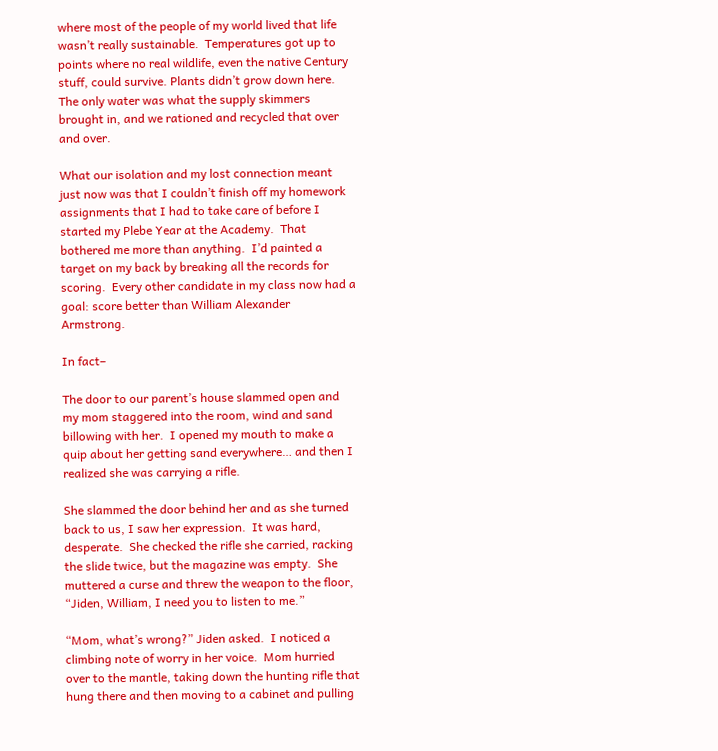where most of the people of my world lived that life wasn’t really sustainable.  Temperatures got up to points where no real wildlife, even the native Century stuff, could survive. Plants didn’t grow down here.  The only water was what the supply skimmers brought in, and we rationed and recycled that over and over.

What our isolation and my lost connection meant just now was that I couldn’t finish off my homework assignments that I had to take care of before I started my Plebe Year at the Academy.  That bothered me more than anything.  I’d painted a target on my back by breaking all the records for scoring.  Every other candidate in my class now had a goal: score better than William Alexander Armstrong.

In fact–

The door to our parent’s house slammed open and my mom staggered into the room, wind and sand billowing with her.  I opened my mouth to make a quip about her getting sand everywhere… and then I realized she was carrying a rifle.

She slammed the door behind her and as she turned back to us, I saw her expression.  It was hard, desperate.  She checked the rifle she carried, racking the slide twice, but the magazine was empty.  She muttered a curse and threw the weapon to the floor, “Jiden, William, I need you to listen to me.”

“Mom, what’s wrong?” Jiden asked.  I noticed a climbing note of worry in her voice.  Mom hurried over to the mantle, taking down the hunting rifle that hung there and then moving to a cabinet and pulling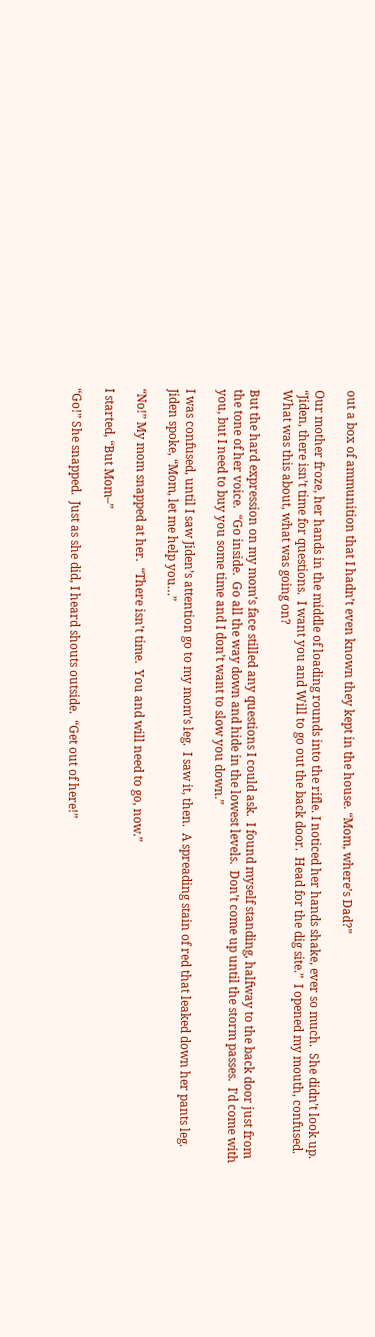out a box of ammunition that I hadn’t even known they kept in the house. “Mom, where’s Dad?”

Our mother froze, her hands in the middle of loading rounds into the rifle. I noticed her hands shake, ever so much.  She didn’t look up.  “Jiden, there isn’t time for questions.  I want you and Will to go out the back door.  Head for the dig site.”  I opened my mouth, confused.  What was this about, what was going on?

But the hard expression on my mom’s face stilled any questions I could ask.  I found myself standing, halfway to the back door just from the tone of her voice.  “Go inside.  Go all the way down and hide in the lowest levels.  Don’t come up until the storm passes.  I’d come with you, but I need to buy you some time and I don’t want to slow you down.”

I was confused, until I saw Jiden’s attention go to my mom’s leg.  I saw it, then.  A spreading stain of red that leaked down her pants leg.  Jiden spoke, “Mom, let me help you…”

“No!” My mom snapped at her.  “There isn’t time.  You and will need to go, now.”

I started, “But Mom–”

“Go!” She snapped.  Just as she did, I heard shouts outside.  “Get out of here!”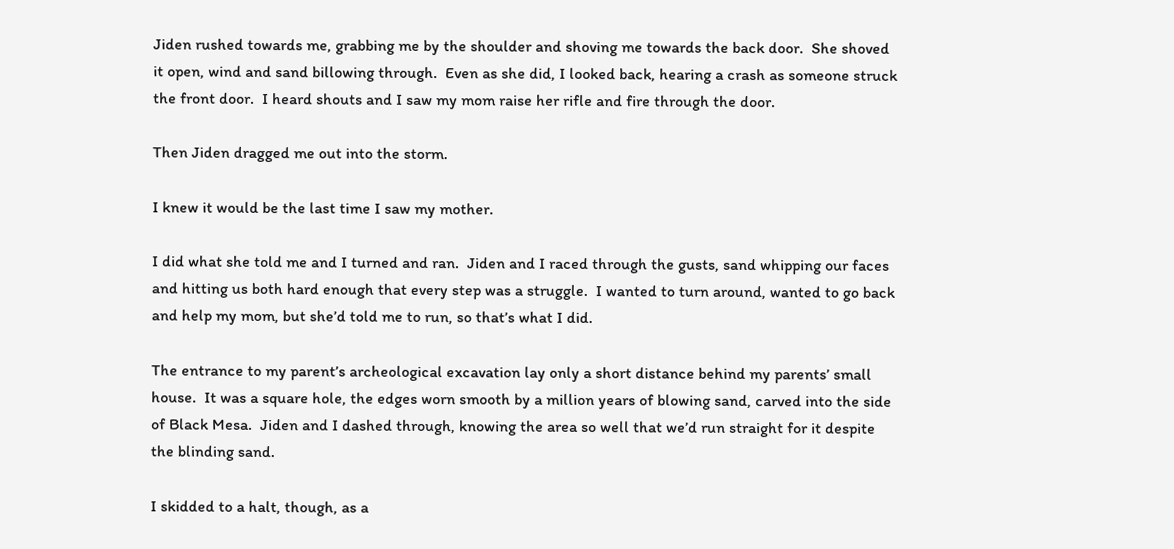Jiden rushed towards me, grabbing me by the shoulder and shoving me towards the back door.  She shoved it open, wind and sand billowing through.  Even as she did, I looked back, hearing a crash as someone struck the front door.  I heard shouts and I saw my mom raise her rifle and fire through the door.

Then Jiden dragged me out into the storm.

I knew it would be the last time I saw my mother.

I did what she told me and I turned and ran.  Jiden and I raced through the gusts, sand whipping our faces and hitting us both hard enough that every step was a struggle.  I wanted to turn around, wanted to go back and help my mom, but she’d told me to run, so that’s what I did.

The entrance to my parent’s archeological excavation lay only a short distance behind my parents’ small house.  It was a square hole, the edges worn smooth by a million years of blowing sand, carved into the side of Black Mesa.  Jiden and I dashed through, knowing the area so well that we’d run straight for it despite the blinding sand.

I skidded to a halt, though, as a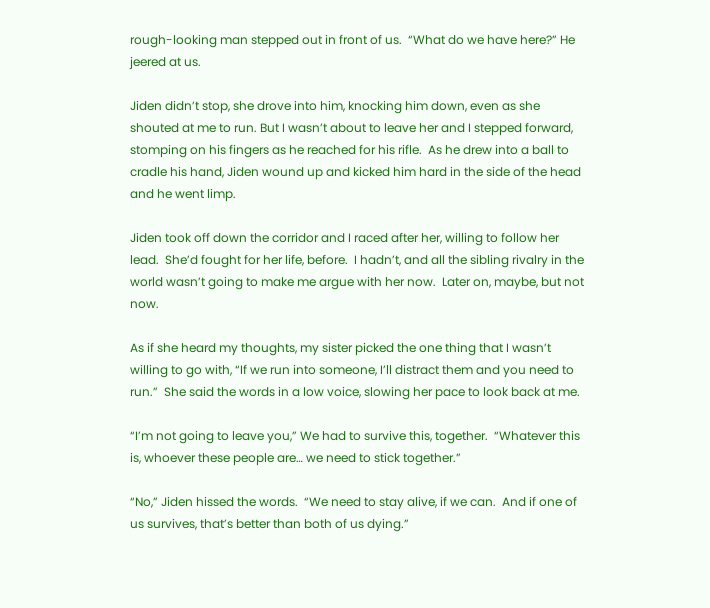rough-looking man stepped out in front of us.  “What do we have here?” He jeered at us.

Jiden didn’t stop, she drove into him, knocking him down, even as she shouted at me to run. But I wasn’t about to leave her and I stepped forward, stomping on his fingers as he reached for his rifle.  As he drew into a ball to cradle his hand, Jiden wound up and kicked him hard in the side of the head and he went limp.

Jiden took off down the corridor and I raced after her, willing to follow her lead.  She’d fought for her life, before.  I hadn’t, and all the sibling rivalry in the world wasn’t going to make me argue with her now.  Later on, maybe, but not now.

As if she heard my thoughts, my sister picked the one thing that I wasn’t willing to go with, “If we run into someone, I’ll distract them and you need to run.”  She said the words in a low voice, slowing her pace to look back at me.

“I’m not going to leave you,” We had to survive this, together.  “Whatever this is, whoever these people are… we need to stick together.”

“No,” Jiden hissed the words.  “We need to stay alive, if we can.  And if one of us survives, that’s better than both of us dying.”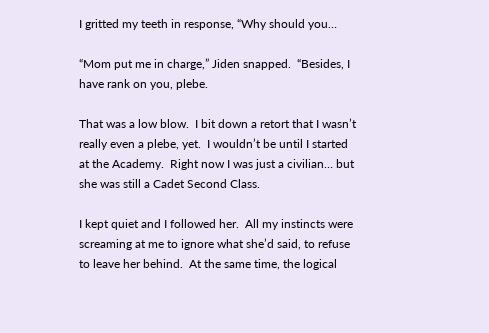I gritted my teeth in response, “Why should you…

“Mom put me in charge,” Jiden snapped.  “Besides, I have rank on you, plebe.

That was a low blow.  I bit down a retort that I wasn’t really even a plebe, yet.  I wouldn’t be until I started at the Academy.  Right now I was just a civilian… but she was still a Cadet Second Class.

I kept quiet and I followed her.  All my instincts were screaming at me to ignore what she’d said, to refuse to leave her behind.  At the same time, the logical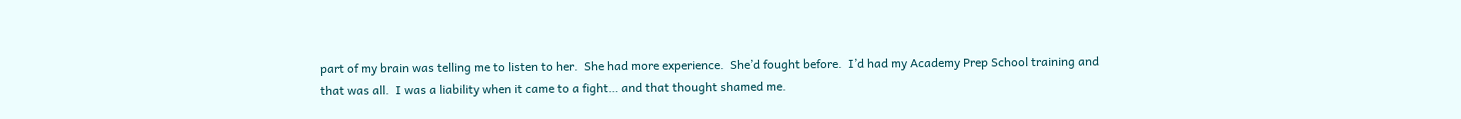part of my brain was telling me to listen to her.  She had more experience.  She’d fought before.  I’d had my Academy Prep School training and that was all.  I was a liability when it came to a fight… and that thought shamed me.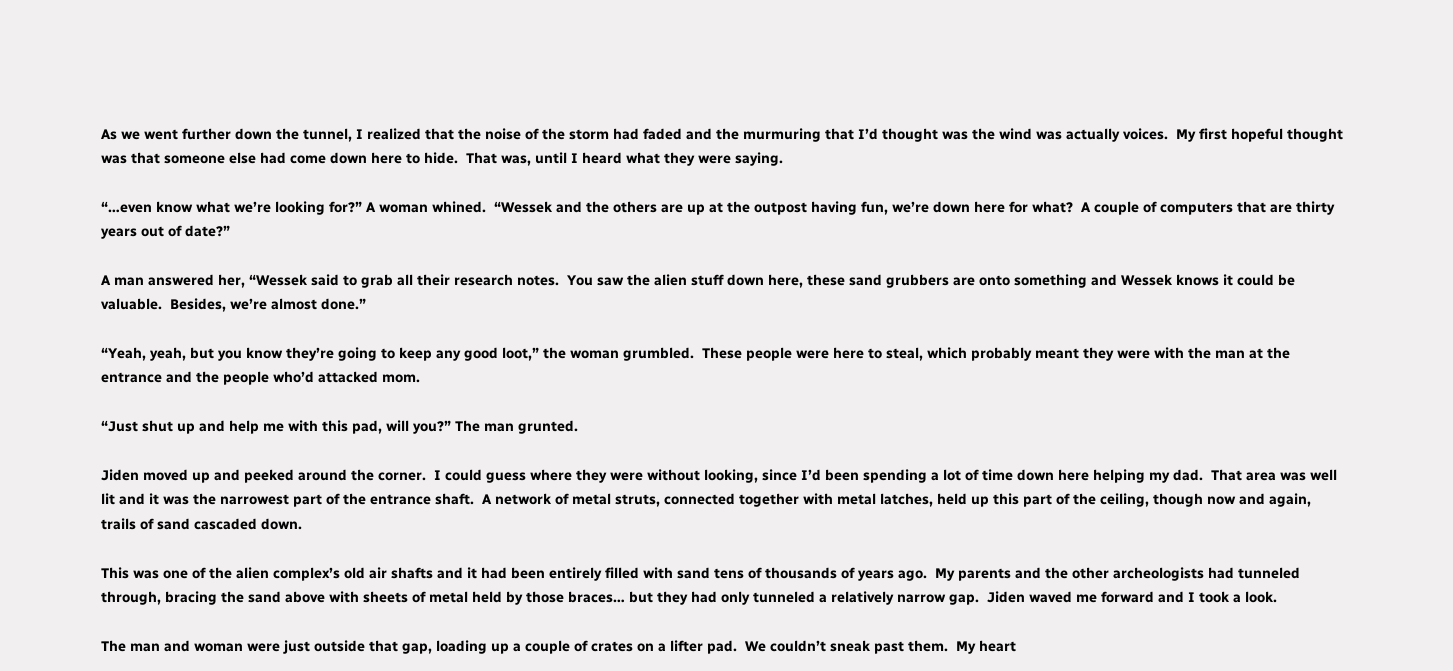As we went further down the tunnel, I realized that the noise of the storm had faded and the murmuring that I’d thought was the wind was actually voices.  My first hopeful thought was that someone else had come down here to hide.  That was, until I heard what they were saying.

“…even know what we’re looking for?” A woman whined.  “Wessek and the others are up at the outpost having fun, we’re down here for what?  A couple of computers that are thirty years out of date?”

A man answered her, “Wessek said to grab all their research notes.  You saw the alien stuff down here, these sand grubbers are onto something and Wessek knows it could be valuable.  Besides, we’re almost done.”

“Yeah, yeah, but you know they’re going to keep any good loot,” the woman grumbled.  These people were here to steal, which probably meant they were with the man at the entrance and the people who’d attacked mom.

“Just shut up and help me with this pad, will you?” The man grunted.

Jiden moved up and peeked around the corner.  I could guess where they were without looking, since I’d been spending a lot of time down here helping my dad.  That area was well lit and it was the narrowest part of the entrance shaft.  A network of metal struts, connected together with metal latches, held up this part of the ceiling, though now and again, trails of sand cascaded down.

This was one of the alien complex’s old air shafts and it had been entirely filled with sand tens of thousands of years ago.  My parents and the other archeologists had tunneled through, bracing the sand above with sheets of metal held by those braces… but they had only tunneled a relatively narrow gap.  Jiden waved me forward and I took a look.

The man and woman were just outside that gap, loading up a couple of crates on a lifter pad.  We couldn’t sneak past them.  My heart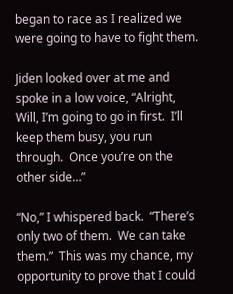began to race as I realized we were going to have to fight them.

Jiden looked over at me and spoke in a low voice, “Alright, Will, I’m going to go in first.  I’ll keep them busy, you run through.  Once you’re on the other side…”

“No,” I whispered back.  “There’s only two of them.  We can take them.”  This was my chance, my opportunity to prove that I could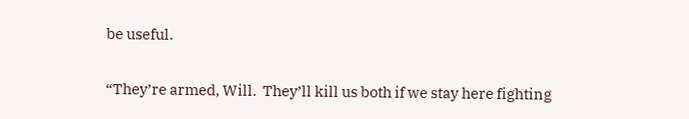be useful.

“They’re armed, Will.  They’ll kill us both if we stay here fighting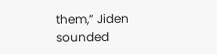them,” Jiden sounded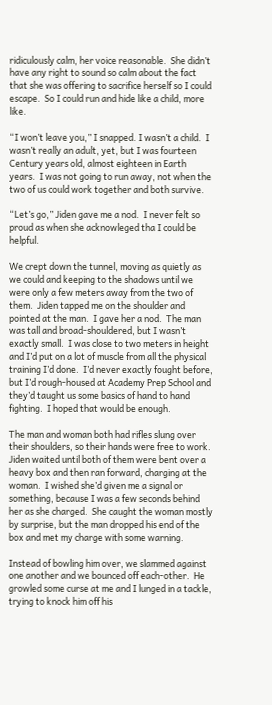ridiculously calm, her voice reasonable.  She didn’t have any right to sound so calm about the fact that she was offering to sacrifice herself so I could escape.  So I could run and hide like a child, more like.

“I won’t leave you,” I snapped. I wasn’t a child.  I wasn’t really an adult, yet, but I was fourteen Century years old, almost eighteen in Earth years.  I was not going to run away, not when the two of us could work together and both survive.

“Let’s go,” Jiden gave me a nod.  I never felt so proud as when she acknowleged tha I could be helpful.

We crept down the tunnel, moving as quietly as we could and keeping to the shadows until we were only a few meters away from the two of them.  Jiden tapped me on the shoulder and pointed at the man.  I gave her a nod.  The man was tall and broad-shouldered, but I wasn’t exactly small.  I was close to two meters in height and I’d put on a lot of muscle from all the physical training I’d done.  I’d never exactly fought before, but I’d rough-housed at Academy Prep School and they’d taught us some basics of hand to hand fighting.  I hoped that would be enough.

The man and woman both had rifles slung over their shoulders, so their hands were free to work.  Jiden waited until both of them were bent over a heavy box and then ran forward, charging at the woman.  I wished she’d given me a signal or something, because I was a few seconds behind her as she charged.  She caught the woman mostly by surprise, but the man dropped his end of the box and met my charge with some warning.

Instead of bowling him over, we slammed against one another and we bounced off each-other.  He growled some curse at me and I lunged in a tackle, trying to knock him off his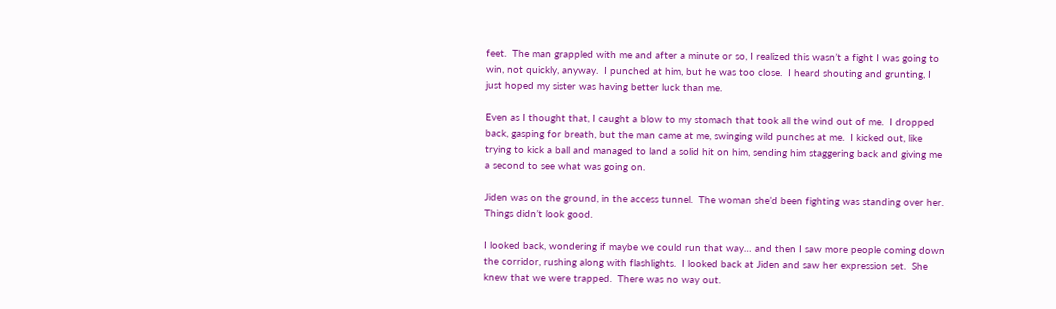feet.  The man grappled with me and after a minute or so, I realized this wasn’t a fight I was going to win, not quickly, anyway.  I punched at him, but he was too close.  I heard shouting and grunting, I just hoped my sister was having better luck than me.

Even as I thought that, I caught a blow to my stomach that took all the wind out of me.  I dropped back, gasping for breath, but the man came at me, swinging wild punches at me.  I kicked out, like trying to kick a ball and managed to land a solid hit on him, sending him staggering back and giving me a second to see what was going on.

Jiden was on the ground, in the access tunnel.  The woman she’d been fighting was standing over her.  Things didn’t look good.

I looked back, wondering if maybe we could run that way… and then I saw more people coming down the corridor, rushing along with flashlights.  I looked back at Jiden and saw her expression set.  She knew that we were trapped.  There was no way out.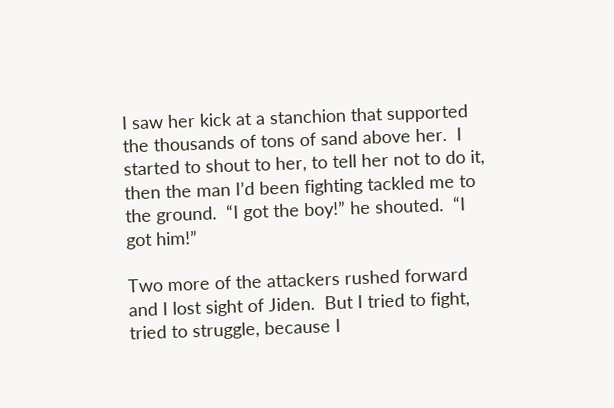I saw her kick at a stanchion that supported the thousands of tons of sand above her.  I started to shout to her, to tell her not to do it, then the man I’d been fighting tackled me to the ground.  “I got the boy!” he shouted.  “I got him!”

Two more of the attackers rushed forward and I lost sight of Jiden.  But I tried to fight, tried to struggle, because I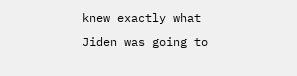knew exactly what Jiden was going to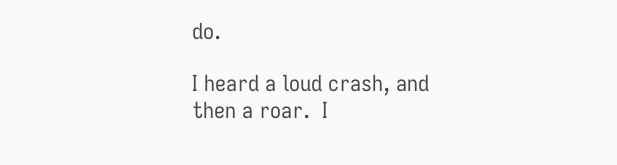do.

I heard a loud crash, and then a roar.  I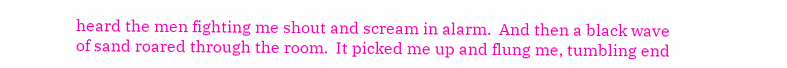heard the men fighting me shout and scream in alarm.  And then a black wave of sand roared through the room.  It picked me up and flung me, tumbling end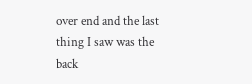over end and the last thing I saw was the back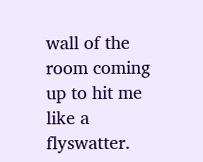wall of the room coming up to hit me like a flyswatter.